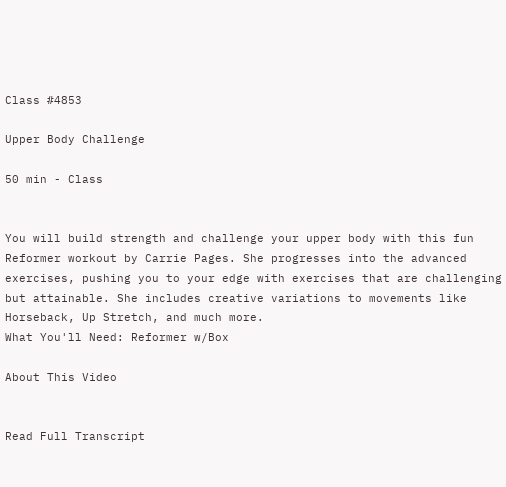Class #4853

Upper Body Challenge

50 min - Class


You will build strength and challenge your upper body with this fun Reformer workout by Carrie Pages. She progresses into the advanced exercises, pushing you to your edge with exercises that are challenging but attainable. She includes creative variations to movements like Horseback, Up Stretch, and much more.
What You'll Need: Reformer w/Box

About This Video


Read Full Transcript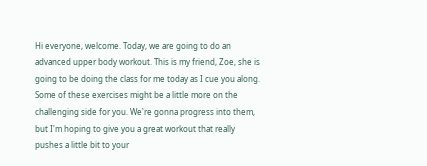Hi everyone, welcome. Today, we are going to do an advanced upper body workout. This is my friend, Zoe, she is going to be doing the class for me today as I cue you along. Some of these exercises might be a little more on the challenging side for you. We're gonna progress into them, but I'm hoping to give you a great workout that really pushes a little bit to your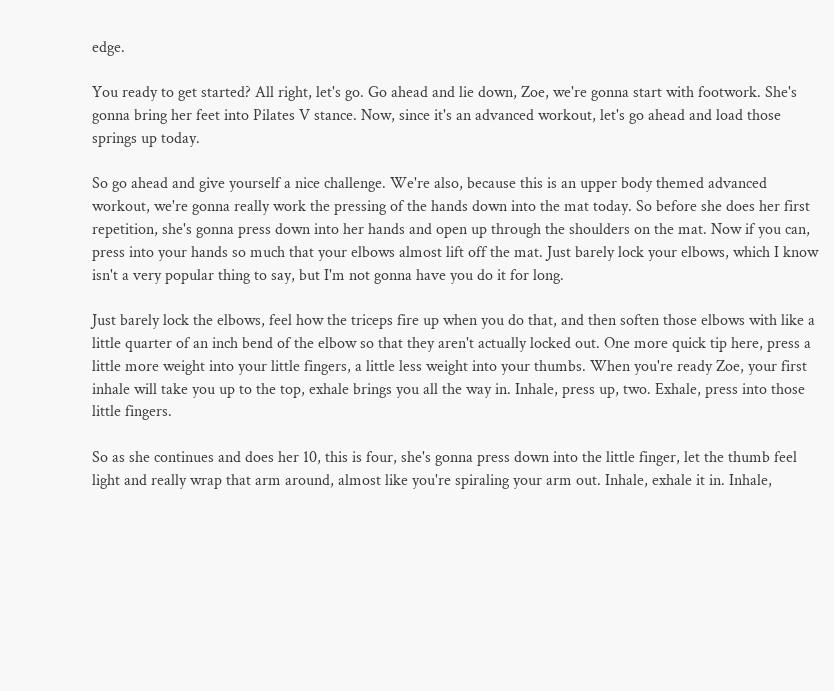edge.

You ready to get started? All right, let's go. Go ahead and lie down, Zoe, we're gonna start with footwork. She's gonna bring her feet into Pilates V stance. Now, since it's an advanced workout, let's go ahead and load those springs up today.

So go ahead and give yourself a nice challenge. We're also, because this is an upper body themed advanced workout, we're gonna really work the pressing of the hands down into the mat today. So before she does her first repetition, she's gonna press down into her hands and open up through the shoulders on the mat. Now if you can, press into your hands so much that your elbows almost lift off the mat. Just barely lock your elbows, which I know isn't a very popular thing to say, but I'm not gonna have you do it for long.

Just barely lock the elbows, feel how the triceps fire up when you do that, and then soften those elbows with like a little quarter of an inch bend of the elbow so that they aren't actually locked out. One more quick tip here, press a little more weight into your little fingers, a little less weight into your thumbs. When you're ready Zoe, your first inhale will take you up to the top, exhale brings you all the way in. Inhale, press up, two. Exhale, press into those little fingers.

So as she continues and does her 10, this is four, she's gonna press down into the little finger, let the thumb feel light and really wrap that arm around, almost like you're spiraling your arm out. Inhale, exhale it in. Inhale,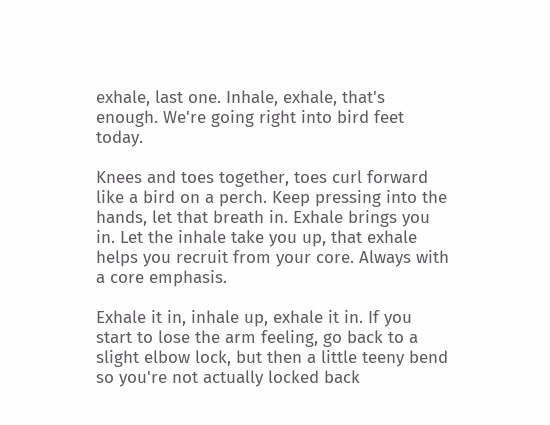exhale, last one. Inhale, exhale, that's enough. We're going right into bird feet today.

Knees and toes together, toes curl forward like a bird on a perch. Keep pressing into the hands, let that breath in. Exhale brings you in. Let the inhale take you up, that exhale helps you recruit from your core. Always with a core emphasis.

Exhale it in, inhale up, exhale it in. If you start to lose the arm feeling, go back to a slight elbow lock, but then a little teeny bend so you're not actually locked back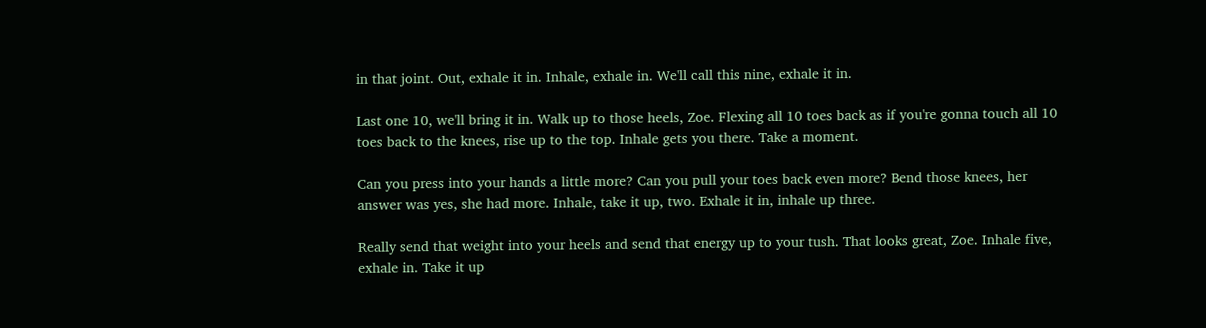in that joint. Out, exhale it in. Inhale, exhale in. We'll call this nine, exhale it in.

Last one 10, we'll bring it in. Walk up to those heels, Zoe. Flexing all 10 toes back as if you're gonna touch all 10 toes back to the knees, rise up to the top. Inhale gets you there. Take a moment.

Can you press into your hands a little more? Can you pull your toes back even more? Bend those knees, her answer was yes, she had more. Inhale, take it up, two. Exhale it in, inhale up three.

Really send that weight into your heels and send that energy up to your tush. That looks great, Zoe. Inhale five, exhale in. Take it up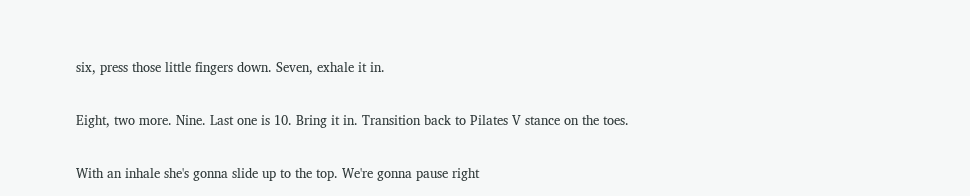six, press those little fingers down. Seven, exhale it in.

Eight, two more. Nine. Last one is 10. Bring it in. Transition back to Pilates V stance on the toes.

With an inhale she's gonna slide up to the top. We're gonna pause right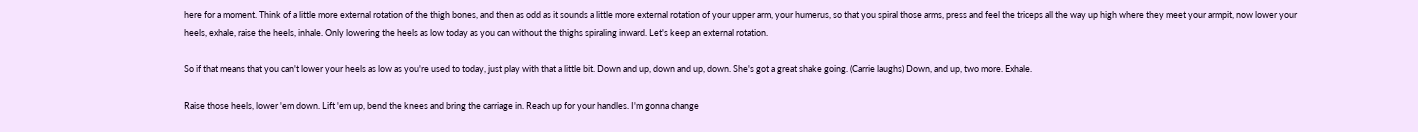here for a moment. Think of a little more external rotation of the thigh bones, and then as odd as it sounds a little more external rotation of your upper arm, your humerus, so that you spiral those arms, press and feel the triceps all the way up high where they meet your armpit, now lower your heels, exhale, raise the heels, inhale. Only lowering the heels as low today as you can without the thighs spiraling inward. Let's keep an external rotation.

So if that means that you can't lower your heels as low as you're used to today, just play with that a little bit. Down and up, down and up, down. She's got a great shake going. (Carrie laughs) Down, and up, two more. Exhale.

Raise those heels, lower 'em down. Lift 'em up, bend the knees and bring the carriage in. Reach up for your handles. I'm gonna change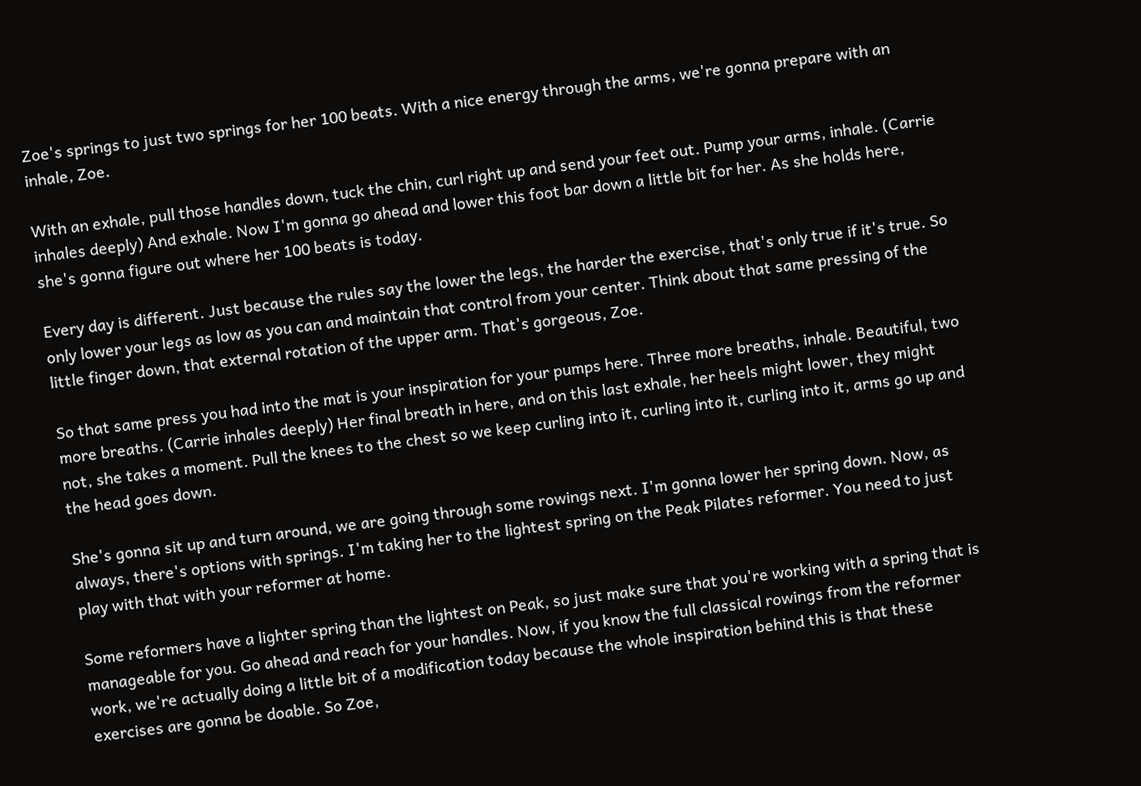Zoe's springs to just two springs for her 100 beats. With a nice energy through the arms, we're gonna prepare with an inhale, Zoe.

With an exhale, pull those handles down, tuck the chin, curl right up and send your feet out. Pump your arms, inhale. (Carrie inhales deeply) And exhale. Now I'm gonna go ahead and lower this foot bar down a little bit for her. As she holds here, she's gonna figure out where her 100 beats is today.

Every day is different. Just because the rules say the lower the legs, the harder the exercise, that's only true if it's true. So only lower your legs as low as you can and maintain that control from your center. Think about that same pressing of the little finger down, that external rotation of the upper arm. That's gorgeous, Zoe.

So that same press you had into the mat is your inspiration for your pumps here. Three more breaths, inhale. Beautiful, two more breaths. (Carrie inhales deeply) Her final breath in here, and on this last exhale, her heels might lower, they might not, she takes a moment. Pull the knees to the chest so we keep curling into it, curling into it, curling into it, arms go up and the head goes down.

She's gonna sit up and turn around, we are going through some rowings next. I'm gonna lower her spring down. Now, as always, there's options with springs. I'm taking her to the lightest spring on the Peak Pilates reformer. You need to just play with that with your reformer at home.

Some reformers have a lighter spring than the lightest on Peak, so just make sure that you're working with a spring that is manageable for you. Go ahead and reach for your handles. Now, if you know the full classical rowings from the reformer work, we're actually doing a little bit of a modification today because the whole inspiration behind this is that these exercises are gonna be doable. So Zoe,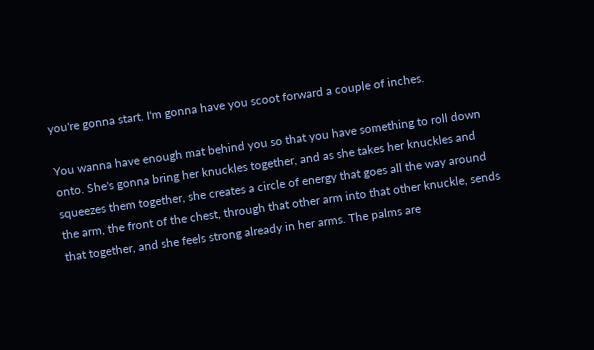you're gonna start. I'm gonna have you scoot forward a couple of inches.

You wanna have enough mat behind you so that you have something to roll down onto. She's gonna bring her knuckles together, and as she takes her knuckles and squeezes them together, she creates a circle of energy that goes all the way around the arm, the front of the chest, through that other arm into that other knuckle, sends that together, and she feels strong already in her arms. The palms are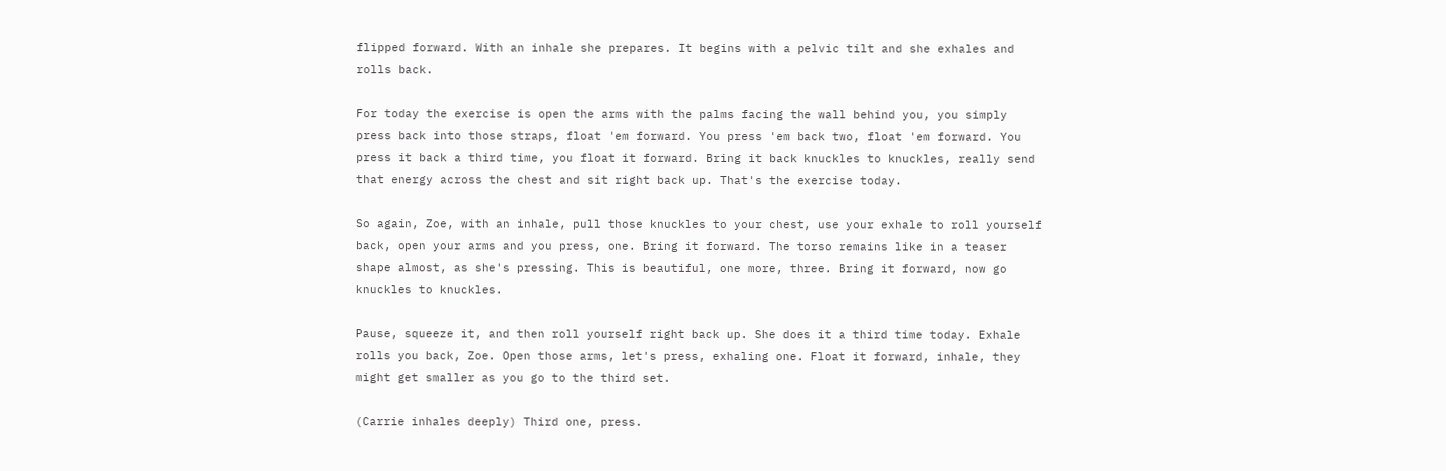flipped forward. With an inhale she prepares. It begins with a pelvic tilt and she exhales and rolls back.

For today the exercise is open the arms with the palms facing the wall behind you, you simply press back into those straps, float 'em forward. You press 'em back two, float 'em forward. You press it back a third time, you float it forward. Bring it back knuckles to knuckles, really send that energy across the chest and sit right back up. That's the exercise today.

So again, Zoe, with an inhale, pull those knuckles to your chest, use your exhale to roll yourself back, open your arms and you press, one. Bring it forward. The torso remains like in a teaser shape almost, as she's pressing. This is beautiful, one more, three. Bring it forward, now go knuckles to knuckles.

Pause, squeeze it, and then roll yourself right back up. She does it a third time today. Exhale rolls you back, Zoe. Open those arms, let's press, exhaling one. Float it forward, inhale, they might get smaller as you go to the third set.

(Carrie inhales deeply) Third one, press.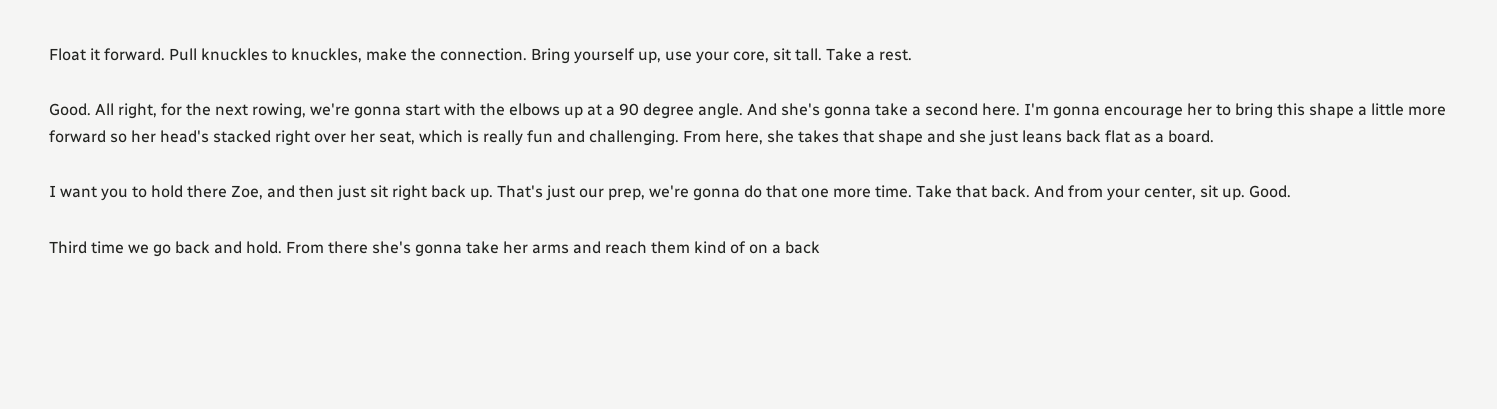Float it forward. Pull knuckles to knuckles, make the connection. Bring yourself up, use your core, sit tall. Take a rest.

Good. All right, for the next rowing, we're gonna start with the elbows up at a 90 degree angle. And she's gonna take a second here. I'm gonna encourage her to bring this shape a little more forward so her head's stacked right over her seat, which is really fun and challenging. From here, she takes that shape and she just leans back flat as a board.

I want you to hold there Zoe, and then just sit right back up. That's just our prep, we're gonna do that one more time. Take that back. And from your center, sit up. Good.

Third time we go back and hold. From there she's gonna take her arms and reach them kind of on a back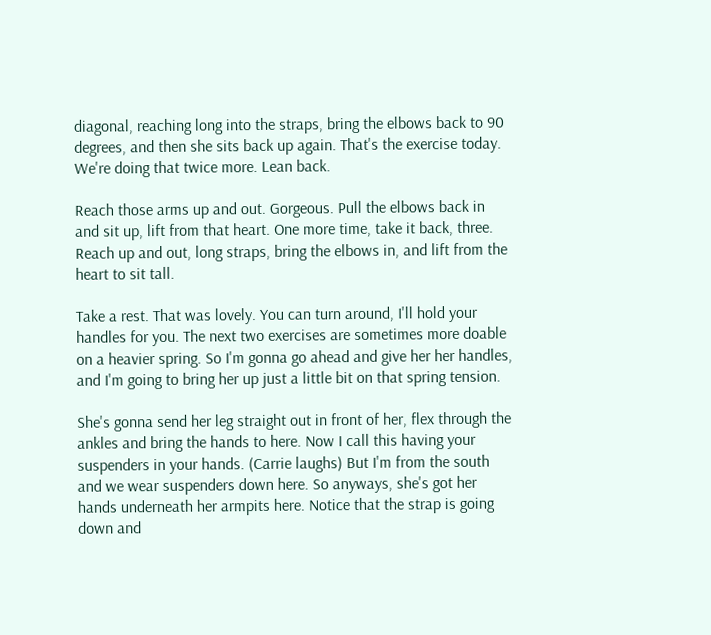diagonal, reaching long into the straps, bring the elbows back to 90 degrees, and then she sits back up again. That's the exercise today. We're doing that twice more. Lean back.

Reach those arms up and out. Gorgeous. Pull the elbows back in and sit up, lift from that heart. One more time, take it back, three. Reach up and out, long straps, bring the elbows in, and lift from the heart to sit tall.

Take a rest. That was lovely. You can turn around, I'll hold your handles for you. The next two exercises are sometimes more doable on a heavier spring. So I'm gonna go ahead and give her her handles, and I'm going to bring her up just a little bit on that spring tension.

She's gonna send her leg straight out in front of her, flex through the ankles and bring the hands to here. Now I call this having your suspenders in your hands. (Carrie laughs) But I'm from the south and we wear suspenders down here. So anyways, she's got her hands underneath her armpits here. Notice that the strap is going down and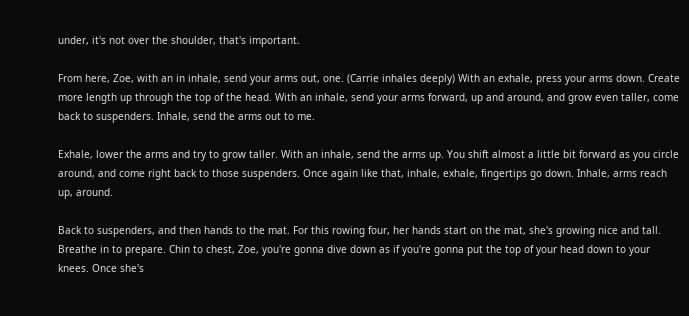under, it's not over the shoulder, that's important.

From here, Zoe, with an in inhale, send your arms out, one. (Carrie inhales deeply) With an exhale, press your arms down. Create more length up through the top of the head. With an inhale, send your arms forward, up and around, and grow even taller, come back to suspenders. Inhale, send the arms out to me.

Exhale, lower the arms and try to grow taller. With an inhale, send the arms up. You shift almost a little bit forward as you circle around, and come right back to those suspenders. Once again like that, inhale, exhale, fingertips go down. Inhale, arms reach up, around.

Back to suspenders, and then hands to the mat. For this rowing four, her hands start on the mat, she's growing nice and tall. Breathe in to prepare. Chin to chest, Zoe, you're gonna dive down as if you're gonna put the top of your head down to your knees. Once she's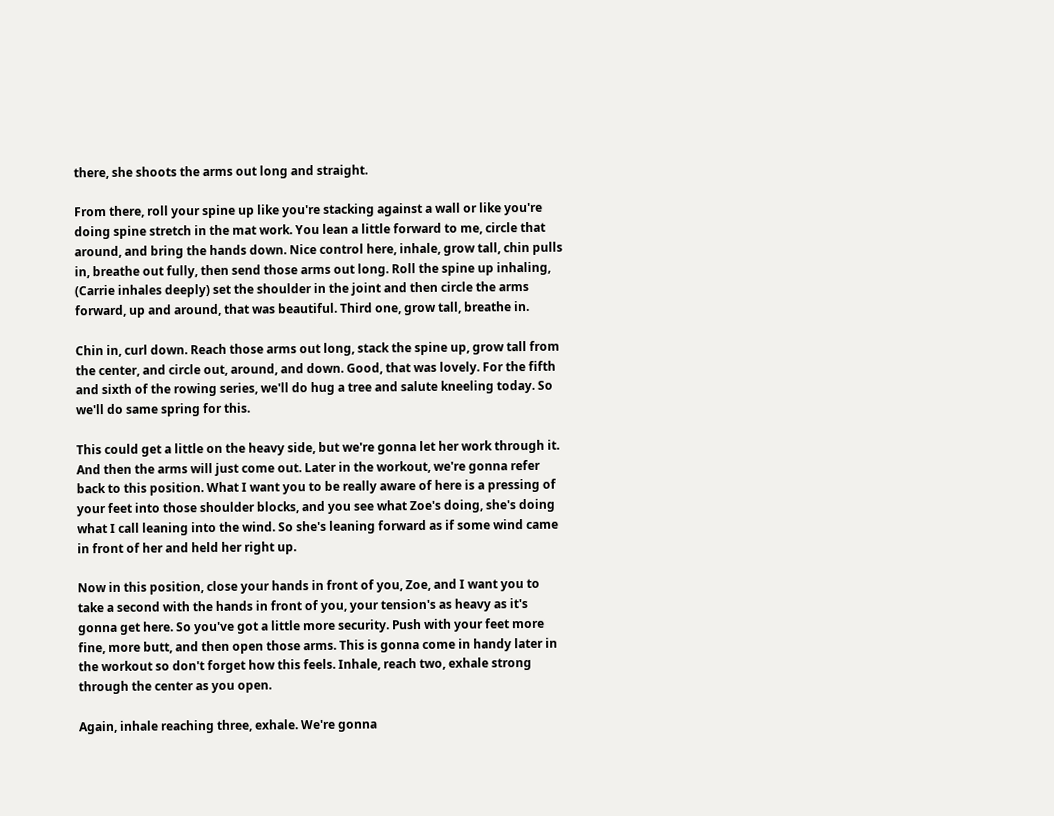there, she shoots the arms out long and straight.

From there, roll your spine up like you're stacking against a wall or like you're doing spine stretch in the mat work. You lean a little forward to me, circle that around, and bring the hands down. Nice control here, inhale, grow tall, chin pulls in, breathe out fully, then send those arms out long. Roll the spine up inhaling, (Carrie inhales deeply) set the shoulder in the joint and then circle the arms forward, up and around, that was beautiful. Third one, grow tall, breathe in.

Chin in, curl down. Reach those arms out long, stack the spine up, grow tall from the center, and circle out, around, and down. Good, that was lovely. For the fifth and sixth of the rowing series, we'll do hug a tree and salute kneeling today. So we'll do same spring for this.

This could get a little on the heavy side, but we're gonna let her work through it. And then the arms will just come out. Later in the workout, we're gonna refer back to this position. What I want you to be really aware of here is a pressing of your feet into those shoulder blocks, and you see what Zoe's doing, she's doing what I call leaning into the wind. So she's leaning forward as if some wind came in front of her and held her right up.

Now in this position, close your hands in front of you, Zoe, and I want you to take a second with the hands in front of you, your tension's as heavy as it's gonna get here. So you've got a little more security. Push with your feet more fine, more butt, and then open those arms. This is gonna come in handy later in the workout so don't forget how this feels. Inhale, reach two, exhale strong through the center as you open.

Again, inhale reaching three, exhale. We're gonna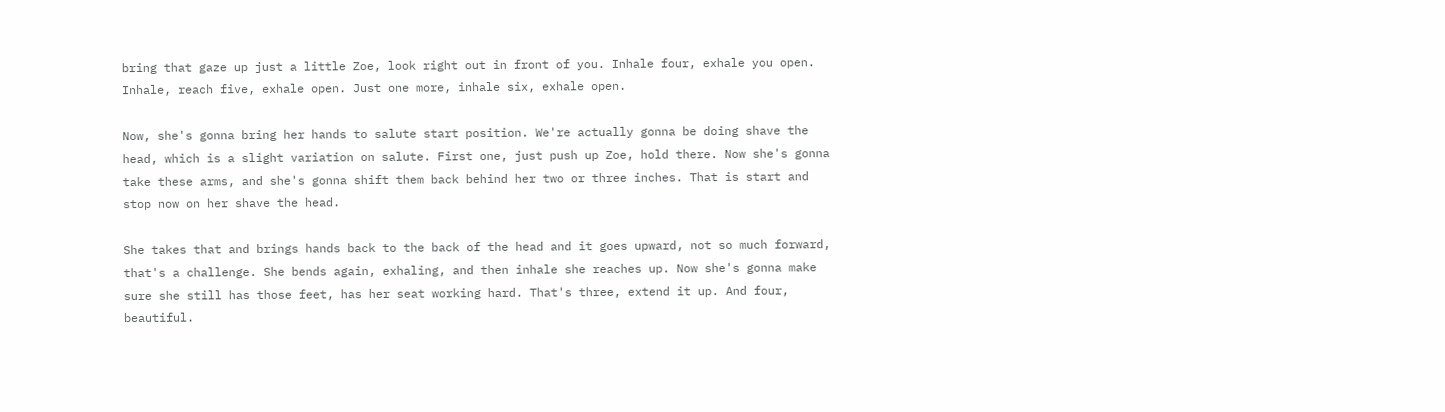bring that gaze up just a little Zoe, look right out in front of you. Inhale four, exhale you open. Inhale, reach five, exhale open. Just one more, inhale six, exhale open.

Now, she's gonna bring her hands to salute start position. We're actually gonna be doing shave the head, which is a slight variation on salute. First one, just push up Zoe, hold there. Now she's gonna take these arms, and she's gonna shift them back behind her two or three inches. That is start and stop now on her shave the head.

She takes that and brings hands back to the back of the head and it goes upward, not so much forward, that's a challenge. She bends again, exhaling, and then inhale she reaches up. Now she's gonna make sure she still has those feet, has her seat working hard. That's three, extend it up. And four, beautiful.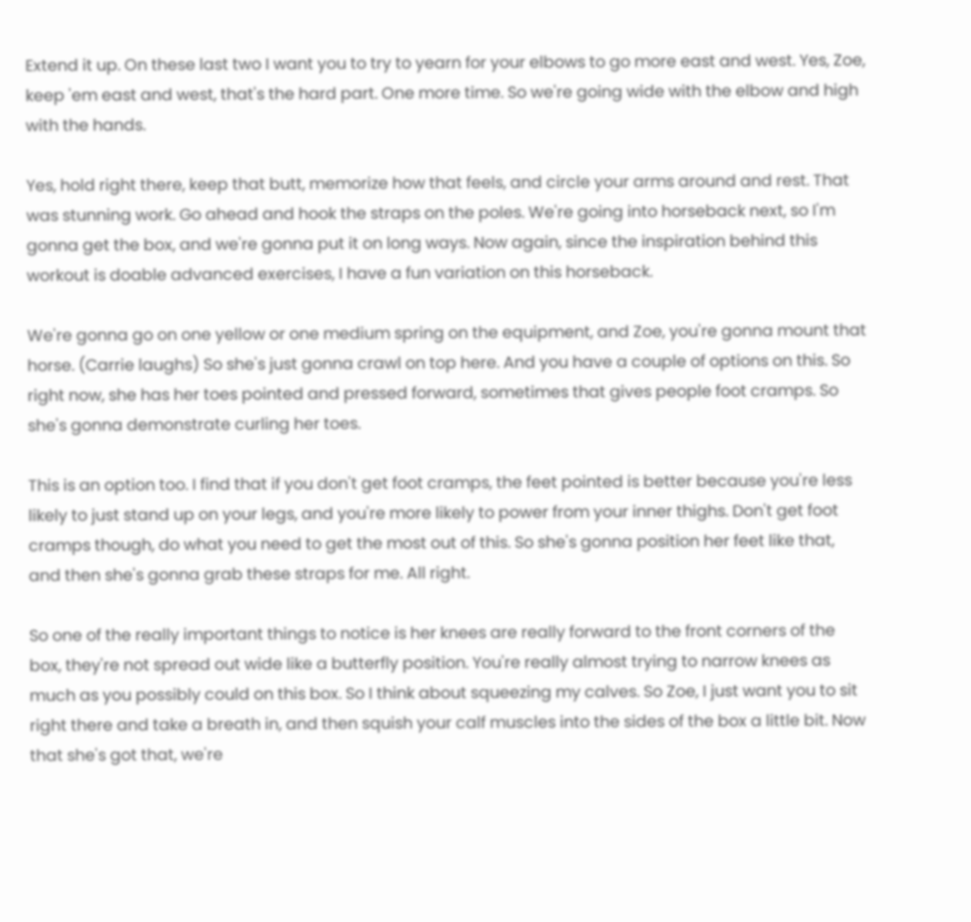Extend it up. On these last two I want you to try to yearn for your elbows to go more east and west. Yes, Zoe, keep 'em east and west, that's the hard part. One more time. So we're going wide with the elbow and high with the hands.

Yes, hold right there, keep that butt, memorize how that feels, and circle your arms around and rest. That was stunning work. Go ahead and hook the straps on the poles. We're going into horseback next, so I'm gonna get the box, and we're gonna put it on long ways. Now again, since the inspiration behind this workout is doable advanced exercises, I have a fun variation on this horseback.

We're gonna go on one yellow or one medium spring on the equipment, and Zoe, you're gonna mount that horse. (Carrie laughs) So she's just gonna crawl on top here. And you have a couple of options on this. So right now, she has her toes pointed and pressed forward, sometimes that gives people foot cramps. So she's gonna demonstrate curling her toes.

This is an option too. I find that if you don't get foot cramps, the feet pointed is better because you're less likely to just stand up on your legs, and you're more likely to power from your inner thighs. Don't get foot cramps though, do what you need to get the most out of this. So she's gonna position her feet like that, and then she's gonna grab these straps for me. All right.

So one of the really important things to notice is her knees are really forward to the front corners of the box, they're not spread out wide like a butterfly position. You're really almost trying to narrow knees as much as you possibly could on this box. So I think about squeezing my calves. So Zoe, I just want you to sit right there and take a breath in, and then squish your calf muscles into the sides of the box a little bit. Now that she's got that, we're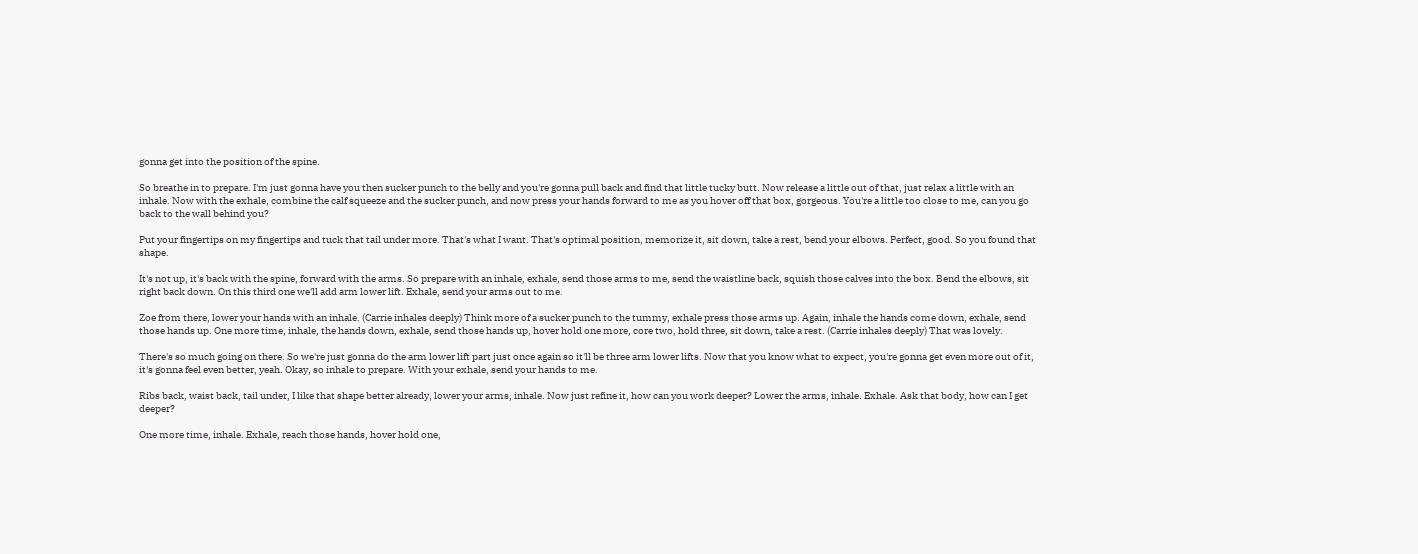gonna get into the position of the spine.

So breathe in to prepare. I'm just gonna have you then sucker punch to the belly and you're gonna pull back and find that little tucky butt. Now release a little out of that, just relax a little with an inhale. Now with the exhale, combine the calf squeeze and the sucker punch, and now press your hands forward to me as you hover off that box, gorgeous. You're a little too close to me, can you go back to the wall behind you?

Put your fingertips on my fingertips and tuck that tail under more. That's what I want. That's optimal position, memorize it, sit down, take a rest, bend your elbows. Perfect, good. So you found that shape.

It's not up, it's back with the spine, forward with the arms. So prepare with an inhale, exhale, send those arms to me, send the waistline back, squish those calves into the box. Bend the elbows, sit right back down. On this third one we'll add arm lower lift. Exhale, send your arms out to me.

Zoe from there, lower your hands with an inhale. (Carrie inhales deeply) Think more of a sucker punch to the tummy, exhale press those arms up. Again, inhale the hands come down, exhale, send those hands up. One more time, inhale, the hands down, exhale, send those hands up, hover hold one more, core two, hold three, sit down, take a rest. (Carrie inhales deeply) That was lovely.

There's so much going on there. So we're just gonna do the arm lower lift part just once again so it'll be three arm lower lifts. Now that you know what to expect, you're gonna get even more out of it, it's gonna feel even better, yeah. Okay, so inhale to prepare. With your exhale, send your hands to me.

Ribs back, waist back, tail under, I like that shape better already, lower your arms, inhale. Now just refine it, how can you work deeper? Lower the arms, inhale. Exhale. Ask that body, how can I get deeper?

One more time, inhale. Exhale, reach those hands, hover hold one,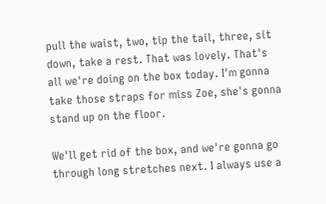pull the waist, two, tip the tail, three, sit down, take a rest. That was lovely. That's all we're doing on the box today. I'm gonna take those straps for miss Zoe, she's gonna stand up on the floor.

We'll get rid of the box, and we're gonna go through long stretches next. I always use a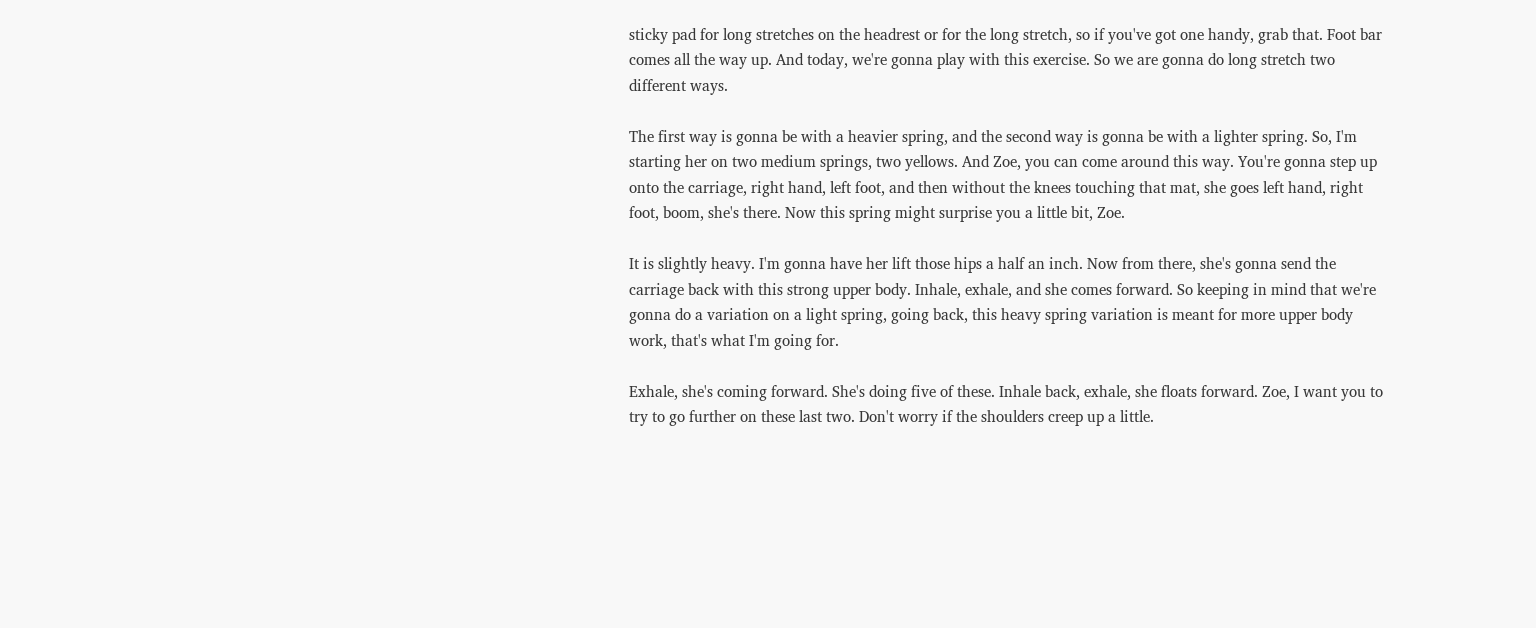sticky pad for long stretches on the headrest or for the long stretch, so if you've got one handy, grab that. Foot bar comes all the way up. And today, we're gonna play with this exercise. So we are gonna do long stretch two different ways.

The first way is gonna be with a heavier spring, and the second way is gonna be with a lighter spring. So, I'm starting her on two medium springs, two yellows. And Zoe, you can come around this way. You're gonna step up onto the carriage, right hand, left foot, and then without the knees touching that mat, she goes left hand, right foot, boom, she's there. Now this spring might surprise you a little bit, Zoe.

It is slightly heavy. I'm gonna have her lift those hips a half an inch. Now from there, she's gonna send the carriage back with this strong upper body. Inhale, exhale, and she comes forward. So keeping in mind that we're gonna do a variation on a light spring, going back, this heavy spring variation is meant for more upper body work, that's what I'm going for.

Exhale, she's coming forward. She's doing five of these. Inhale back, exhale, she floats forward. Zoe, I want you to try to go further on these last two. Don't worry if the shoulders creep up a little.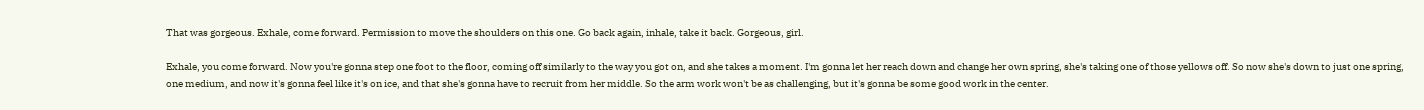That was gorgeous. Exhale, come forward. Permission to move the shoulders on this one. Go back again, inhale, take it back. Gorgeous, girl.

Exhale, you come forward. Now you're gonna step one foot to the floor, coming off similarly to the way you got on, and she takes a moment. I'm gonna let her reach down and change her own spring, she's taking one of those yellows off. So now she's down to just one spring, one medium, and now it's gonna feel like it's on ice, and that she's gonna have to recruit from her middle. So the arm work won't be as challenging, but it's gonna be some good work in the center.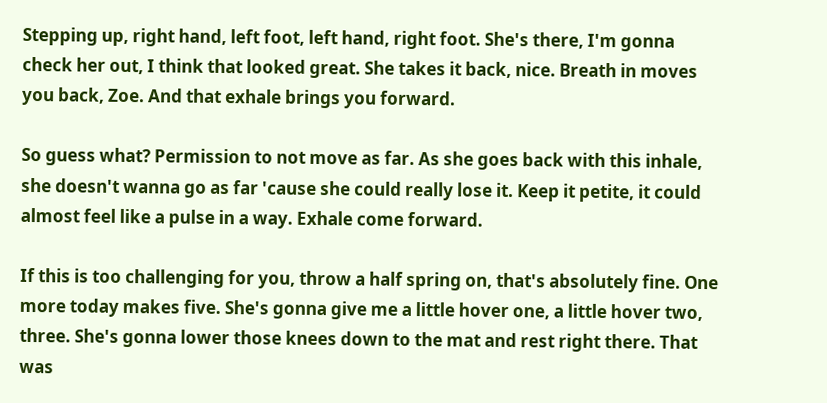Stepping up, right hand, left foot, left hand, right foot. She's there, I'm gonna check her out, I think that looked great. She takes it back, nice. Breath in moves you back, Zoe. And that exhale brings you forward.

So guess what? Permission to not move as far. As she goes back with this inhale, she doesn't wanna go as far 'cause she could really lose it. Keep it petite, it could almost feel like a pulse in a way. Exhale come forward.

If this is too challenging for you, throw a half spring on, that's absolutely fine. One more today makes five. She's gonna give me a little hover one, a little hover two, three. She's gonna lower those knees down to the mat and rest right there. That was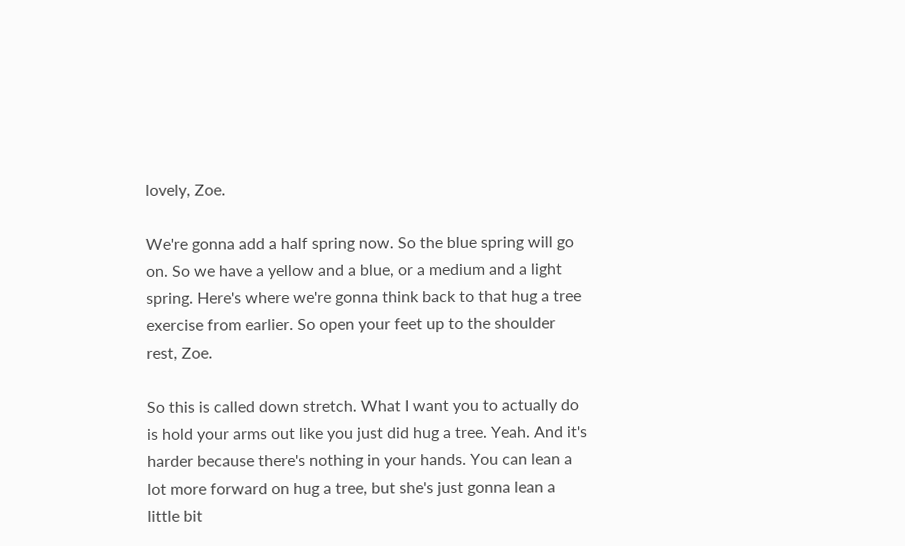lovely, Zoe.

We're gonna add a half spring now. So the blue spring will go on. So we have a yellow and a blue, or a medium and a light spring. Here's where we're gonna think back to that hug a tree exercise from earlier. So open your feet up to the shoulder rest, Zoe.

So this is called down stretch. What I want you to actually do is hold your arms out like you just did hug a tree. Yeah. And it's harder because there's nothing in your hands. You can lean a lot more forward on hug a tree, but she's just gonna lean a little bit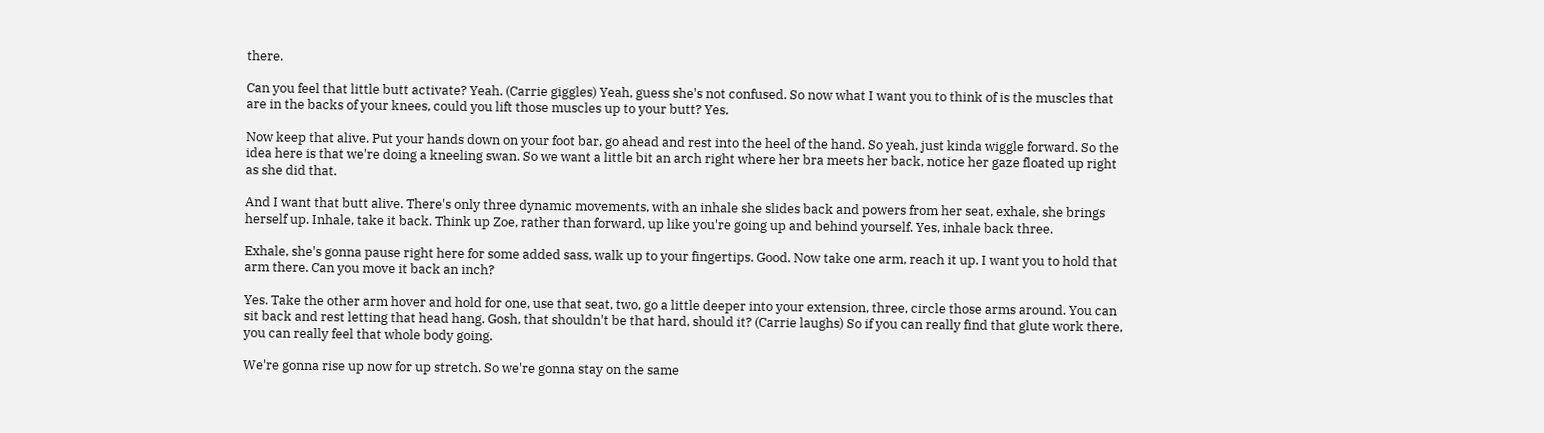there.

Can you feel that little butt activate? Yeah. (Carrie giggles) Yeah, guess she's not confused. So now what I want you to think of is the muscles that are in the backs of your knees, could you lift those muscles up to your butt? Yes.

Now keep that alive. Put your hands down on your foot bar, go ahead and rest into the heel of the hand. So yeah, just kinda wiggle forward. So the idea here is that we're doing a kneeling swan. So we want a little bit an arch right where her bra meets her back, notice her gaze floated up right as she did that.

And I want that butt alive. There's only three dynamic movements, with an inhale she slides back and powers from her seat, exhale, she brings herself up. Inhale, take it back. Think up Zoe, rather than forward, up like you're going up and behind yourself. Yes, inhale back three.

Exhale, she's gonna pause right here for some added sass, walk up to your fingertips. Good. Now take one arm, reach it up. I want you to hold that arm there. Can you move it back an inch?

Yes. Take the other arm hover and hold for one, use that seat, two, go a little deeper into your extension, three, circle those arms around. You can sit back and rest letting that head hang. Gosh, that shouldn't be that hard, should it? (Carrie laughs) So if you can really find that glute work there, you can really feel that whole body going.

We're gonna rise up now for up stretch. So we're gonna stay on the same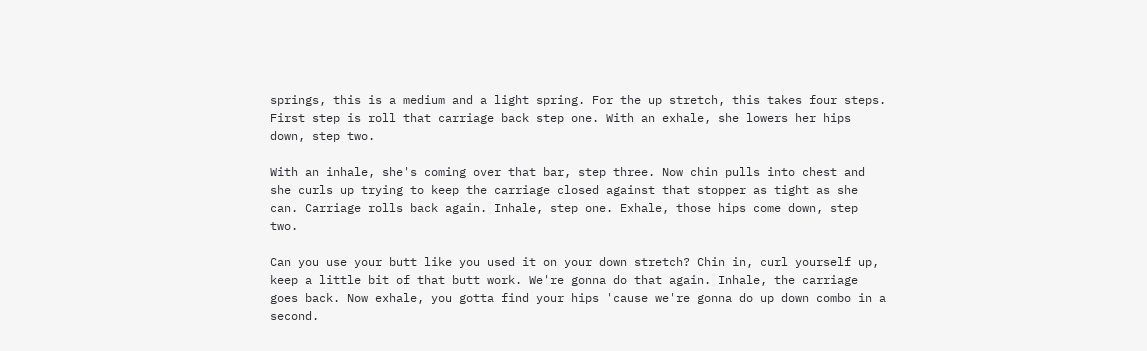springs, this is a medium and a light spring. For the up stretch, this takes four steps. First step is roll that carriage back step one. With an exhale, she lowers her hips down, step two.

With an inhale, she's coming over that bar, step three. Now chin pulls into chest and she curls up trying to keep the carriage closed against that stopper as tight as she can. Carriage rolls back again. Inhale, step one. Exhale, those hips come down, step two.

Can you use your butt like you used it on your down stretch? Chin in, curl yourself up, keep a little bit of that butt work. We're gonna do that again. Inhale, the carriage goes back. Now exhale, you gotta find your hips 'cause we're gonna do up down combo in a second.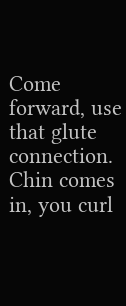Come forward, use that glute connection. Chin comes in, you curl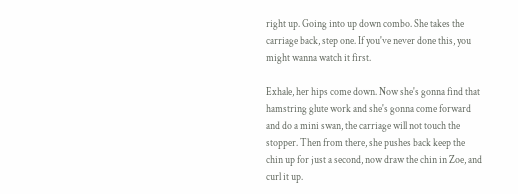right up. Going into up down combo. She takes the carriage back, step one. If you've never done this, you might wanna watch it first.

Exhale, her hips come down. Now she's gonna find that hamstring glute work and she's gonna come forward and do a mini swan, the carriage will not touch the stopper. Then from there, she pushes back keep the chin up for just a second, now draw the chin in Zoe, and curl it up.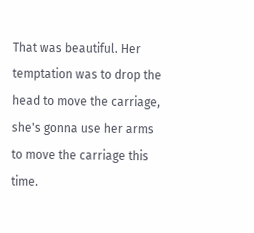That was beautiful. Her temptation was to drop the head to move the carriage, she's gonna use her arms to move the carriage this time.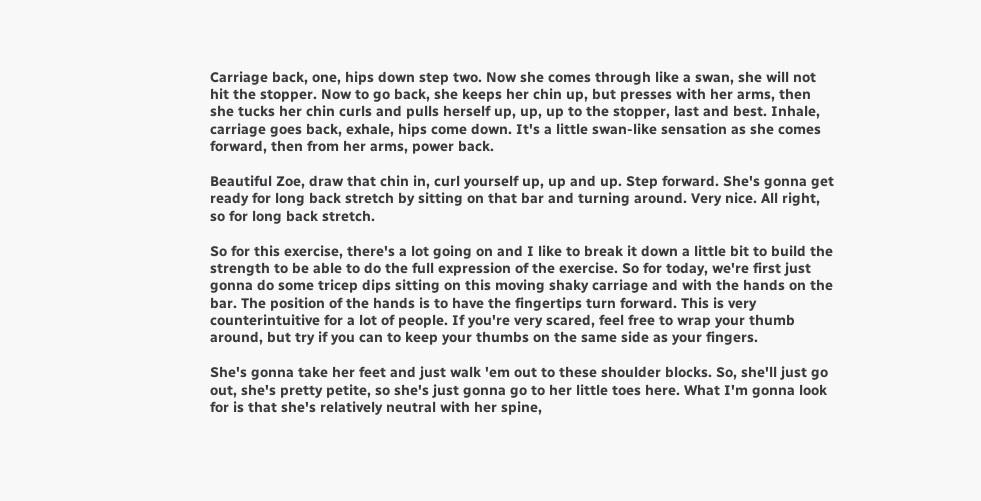Carriage back, one, hips down step two. Now she comes through like a swan, she will not hit the stopper. Now to go back, she keeps her chin up, but presses with her arms, then she tucks her chin curls and pulls herself up, up, up to the stopper, last and best. Inhale, carriage goes back, exhale, hips come down. It's a little swan-like sensation as she comes forward, then from her arms, power back.

Beautiful Zoe, draw that chin in, curl yourself up, up and up. Step forward. She's gonna get ready for long back stretch by sitting on that bar and turning around. Very nice. All right, so for long back stretch.

So for this exercise, there's a lot going on and I like to break it down a little bit to build the strength to be able to do the full expression of the exercise. So for today, we're first just gonna do some tricep dips sitting on this moving shaky carriage and with the hands on the bar. The position of the hands is to have the fingertips turn forward. This is very counterintuitive for a lot of people. If you're very scared, feel free to wrap your thumb around, but try if you can to keep your thumbs on the same side as your fingers.

She's gonna take her feet and just walk 'em out to these shoulder blocks. So, she'll just go out, she's pretty petite, so she's just gonna go to her little toes here. What I'm gonna look for is that she's relatively neutral with her spine,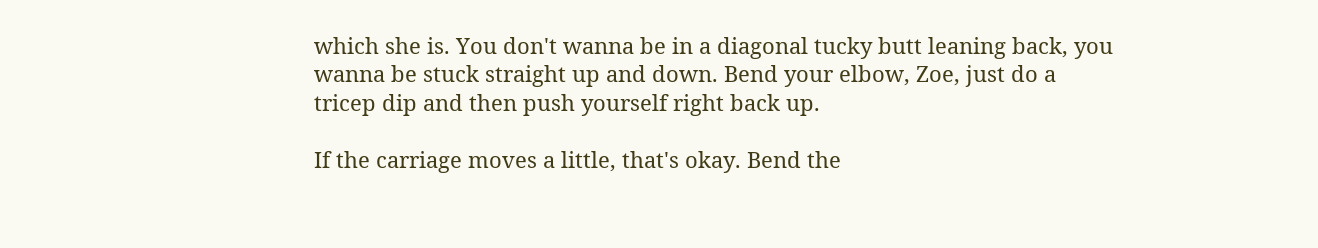which she is. You don't wanna be in a diagonal tucky butt leaning back, you wanna be stuck straight up and down. Bend your elbow, Zoe, just do a tricep dip and then push yourself right back up.

If the carriage moves a little, that's okay. Bend the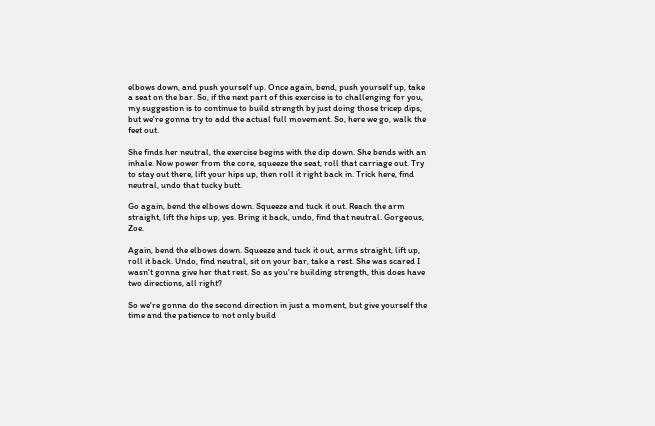elbows down, and push yourself up. Once again, bend, push yourself up, take a seat on the bar. So, if the next part of this exercise is to challenging for you, my suggestion is to continue to build strength by just doing those tricep dips, but we're gonna try to add the actual full movement. So, here we go, walk the feet out.

She finds her neutral, the exercise begins with the dip down. She bends with an inhale. Now power from the core, squeeze the seat, roll that carriage out. Try to stay out there, lift your hips up, then roll it right back in. Trick here, find neutral, undo that tucky butt.

Go again, bend the elbows down. Squeeze and tuck it out. Reach the arm straight, lift the hips up, yes. Bring it back, undo, find that neutral. Gorgeous, Zoe.

Again, bend the elbows down. Squeeze and tuck it out, arms straight, lift up, roll it back. Undo, find neutral, sit on your bar, take a rest. She was scared I wasn't gonna give her that rest. So as you're building strength, this does have two directions, all right?

So we're gonna do the second direction in just a moment, but give yourself the time and the patience to not only build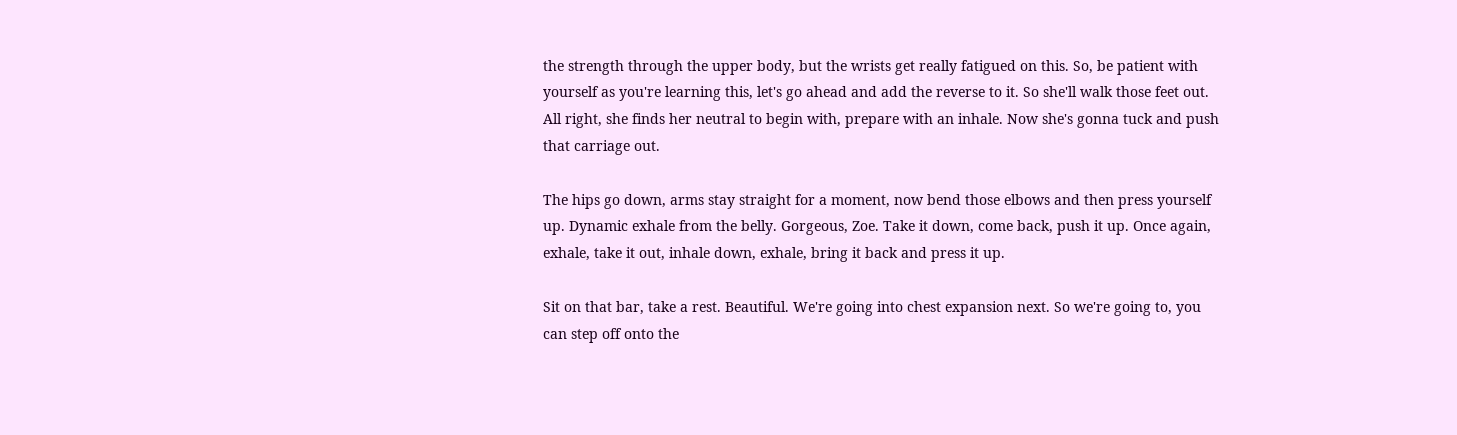the strength through the upper body, but the wrists get really fatigued on this. So, be patient with yourself as you're learning this, let's go ahead and add the reverse to it. So she'll walk those feet out. All right, she finds her neutral to begin with, prepare with an inhale. Now she's gonna tuck and push that carriage out.

The hips go down, arms stay straight for a moment, now bend those elbows and then press yourself up. Dynamic exhale from the belly. Gorgeous, Zoe. Take it down, come back, push it up. Once again, exhale, take it out, inhale down, exhale, bring it back and press it up.

Sit on that bar, take a rest. Beautiful. We're going into chest expansion next. So we're going to, you can step off onto the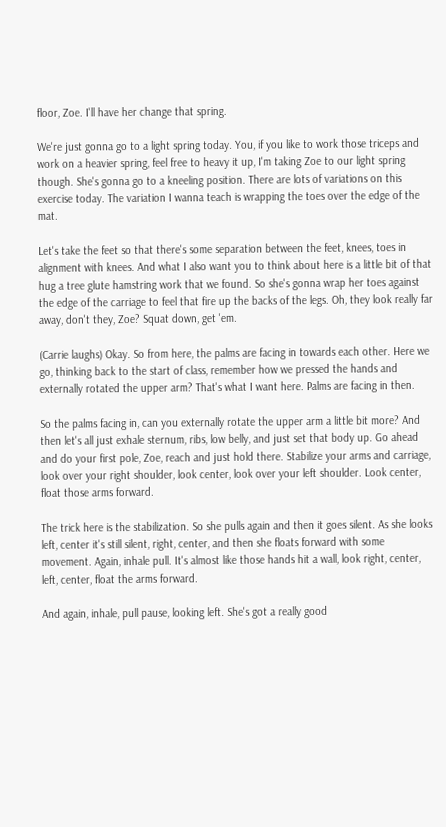floor, Zoe. I'll have her change that spring.

We're just gonna go to a light spring today. You, if you like to work those triceps and work on a heavier spring, feel free to heavy it up, I'm taking Zoe to our light spring though. She's gonna go to a kneeling position. There are lots of variations on this exercise today. The variation I wanna teach is wrapping the toes over the edge of the mat.

Let's take the feet so that there's some separation between the feet, knees, toes in alignment with knees. And what I also want you to think about here is a little bit of that hug a tree glute hamstring work that we found. So she's gonna wrap her toes against the edge of the carriage to feel that fire up the backs of the legs. Oh, they look really far away, don't they, Zoe? Squat down, get 'em.

(Carrie laughs) Okay. So from here, the palms are facing in towards each other. Here we go, thinking back to the start of class, remember how we pressed the hands and externally rotated the upper arm? That's what I want here. Palms are facing in then.

So the palms facing in, can you externally rotate the upper arm a little bit more? And then let's all just exhale sternum, ribs, low belly, and just set that body up. Go ahead and do your first pole, Zoe, reach and just hold there. Stabilize your arms and carriage, look over your right shoulder, look center, look over your left shoulder. Look center, float those arms forward.

The trick here is the stabilization. So she pulls again and then it goes silent. As she looks left, center it's still silent, right, center, and then she floats forward with some movement. Again, inhale pull. It's almost like those hands hit a wall, look right, center, left, center, float the arms forward.

And again, inhale, pull pause, looking left. She's got a really good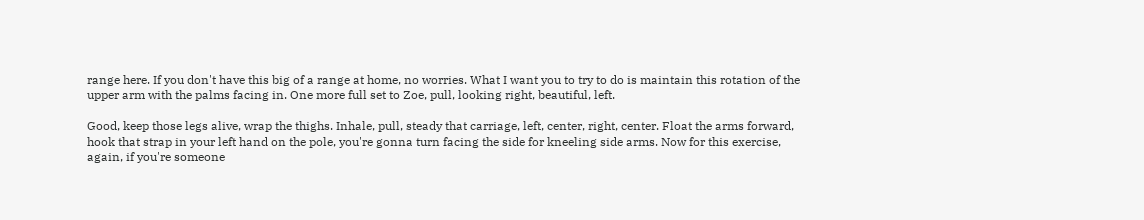range here. If you don't have this big of a range at home, no worries. What I want you to try to do is maintain this rotation of the upper arm with the palms facing in. One more full set to Zoe, pull, looking right, beautiful, left.

Good, keep those legs alive, wrap the thighs. Inhale, pull, steady that carriage, left, center, right, center. Float the arms forward, hook that strap in your left hand on the pole, you're gonna turn facing the side for kneeling side arms. Now for this exercise, again, if you're someone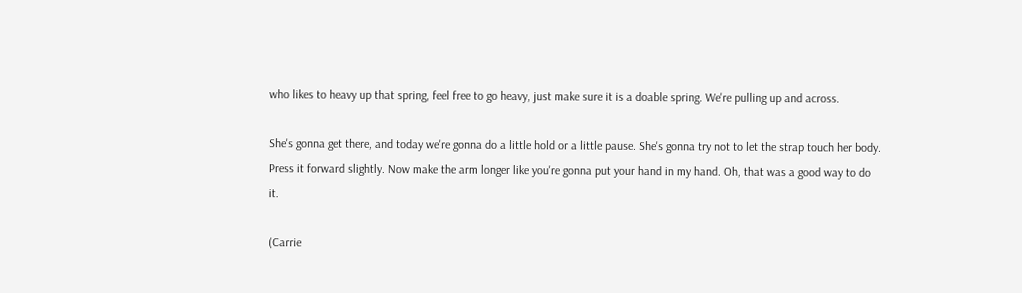who likes to heavy up that spring, feel free to go heavy, just make sure it is a doable spring. We're pulling up and across.

She's gonna get there, and today we're gonna do a little hold or a little pause. She's gonna try not to let the strap touch her body. Press it forward slightly. Now make the arm longer like you're gonna put your hand in my hand. Oh, that was a good way to do it.

(Carrie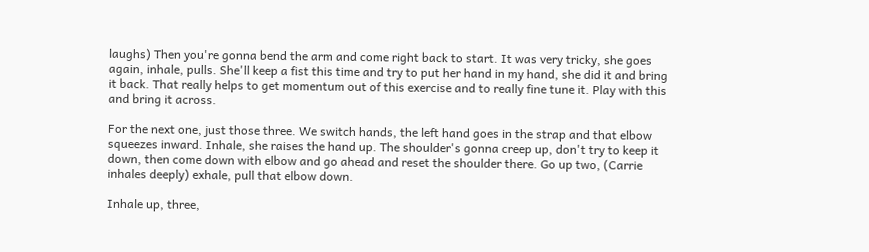laughs) Then you're gonna bend the arm and come right back to start. It was very tricky, she goes again, inhale, pulls. She'll keep a fist this time and try to put her hand in my hand, she did it and bring it back. That really helps to get momentum out of this exercise and to really fine tune it. Play with this and bring it across.

For the next one, just those three. We switch hands, the left hand goes in the strap and that elbow squeezes inward. Inhale, she raises the hand up. The shoulder's gonna creep up, don't try to keep it down, then come down with elbow and go ahead and reset the shoulder there. Go up two, (Carrie inhales deeply) exhale, pull that elbow down.

Inhale up, three,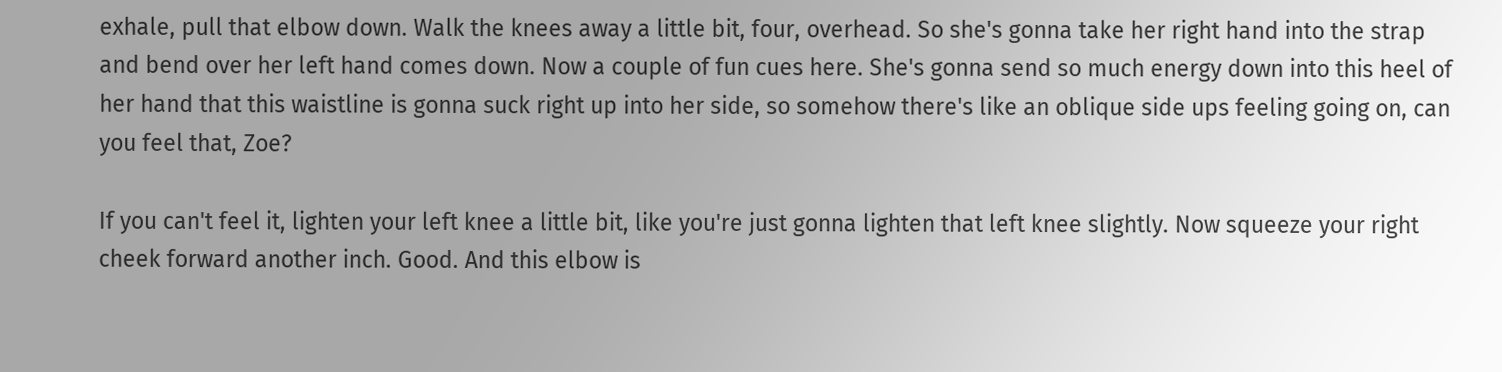exhale, pull that elbow down. Walk the knees away a little bit, four, overhead. So she's gonna take her right hand into the strap and bend over her left hand comes down. Now a couple of fun cues here. She's gonna send so much energy down into this heel of her hand that this waistline is gonna suck right up into her side, so somehow there's like an oblique side ups feeling going on, can you feel that, Zoe?

If you can't feel it, lighten your left knee a little bit, like you're just gonna lighten that left knee slightly. Now squeeze your right cheek forward another inch. Good. And this elbow is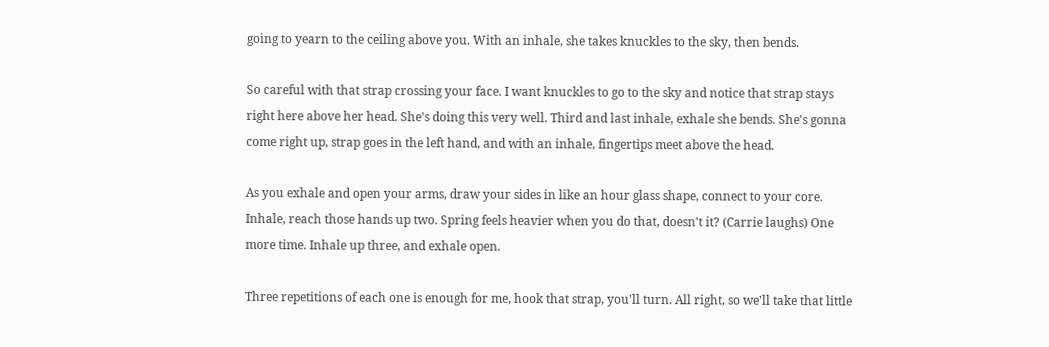going to yearn to the ceiling above you. With an inhale, she takes knuckles to the sky, then bends.

So careful with that strap crossing your face. I want knuckles to go to the sky and notice that strap stays right here above her head. She's doing this very well. Third and last inhale, exhale she bends. She's gonna come right up, strap goes in the left hand, and with an inhale, fingertips meet above the head.

As you exhale and open your arms, draw your sides in like an hour glass shape, connect to your core. Inhale, reach those hands up two. Spring feels heavier when you do that, doesn't it? (Carrie laughs) One more time. Inhale up three, and exhale open.

Three repetitions of each one is enough for me, hook that strap, you'll turn. All right, so we'll take that little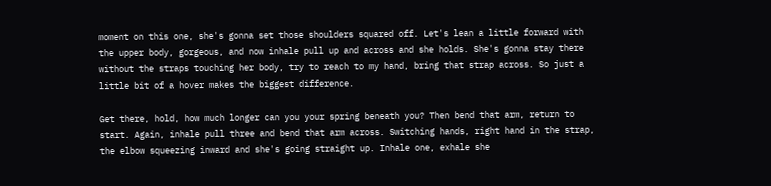moment on this one, she's gonna set those shoulders squared off. Let's lean a little forward with the upper body, gorgeous, and now inhale pull up and across and she holds. She's gonna stay there without the straps touching her body, try to reach to my hand, bring that strap across. So just a little bit of a hover makes the biggest difference.

Get there, hold, how much longer can you your spring beneath you? Then bend that arm, return to start. Again, inhale pull three and bend that arm across. Switching hands, right hand in the strap, the elbow squeezing inward and she's going straight up. Inhale one, exhale she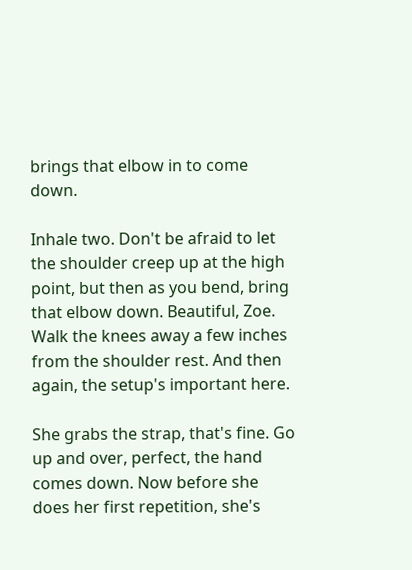brings that elbow in to come down.

Inhale two. Don't be afraid to let the shoulder creep up at the high point, but then as you bend, bring that elbow down. Beautiful, Zoe. Walk the knees away a few inches from the shoulder rest. And then again, the setup's important here.

She grabs the strap, that's fine. Go up and over, perfect, the hand comes down. Now before she does her first repetition, she's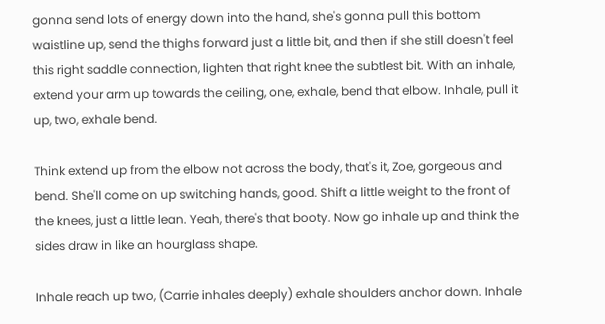gonna send lots of energy down into the hand, she's gonna pull this bottom waistline up, send the thighs forward just a little bit, and then if she still doesn't feel this right saddle connection, lighten that right knee the subtlest bit. With an inhale, extend your arm up towards the ceiling, one, exhale, bend that elbow. Inhale, pull it up, two, exhale bend.

Think extend up from the elbow not across the body, that's it, Zoe, gorgeous and bend. She'll come on up switching hands, good. Shift a little weight to the front of the knees, just a little lean. Yeah, there's that booty. Now go inhale up and think the sides draw in like an hourglass shape.

Inhale reach up two, (Carrie inhales deeply) exhale shoulders anchor down. Inhale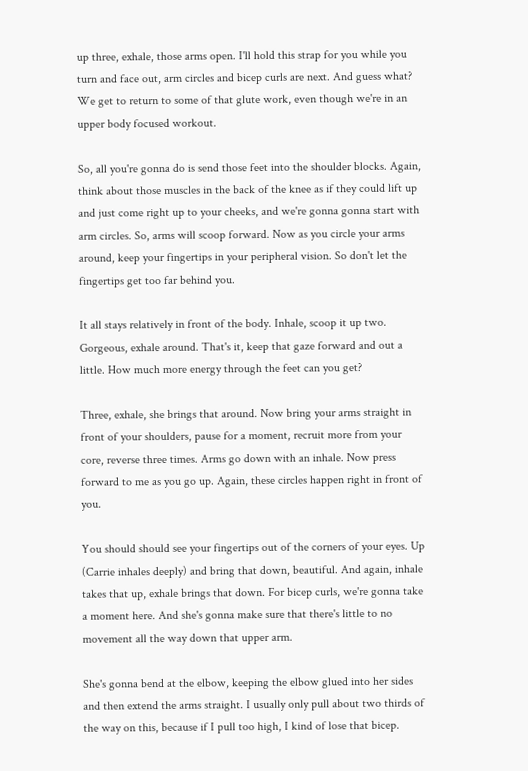up three, exhale, those arms open. I'll hold this strap for you while you turn and face out, arm circles and bicep curls are next. And guess what? We get to return to some of that glute work, even though we're in an upper body focused workout.

So, all you're gonna do is send those feet into the shoulder blocks. Again, think about those muscles in the back of the knee as if they could lift up and just come right up to your cheeks, and we're gonna gonna start with arm circles. So, arms will scoop forward. Now as you circle your arms around, keep your fingertips in your peripheral vision. So don't let the fingertips get too far behind you.

It all stays relatively in front of the body. Inhale, scoop it up two. Gorgeous, exhale around. That's it, keep that gaze forward and out a little. How much more energy through the feet can you get?

Three, exhale, she brings that around. Now bring your arms straight in front of your shoulders, pause for a moment, recruit more from your core, reverse three times. Arms go down with an inhale. Now press forward to me as you go up. Again, these circles happen right in front of you.

You should should see your fingertips out of the corners of your eyes. Up (Carrie inhales deeply) and bring that down, beautiful. And again, inhale takes that up, exhale brings that down. For bicep curls, we're gonna take a moment here. And she's gonna make sure that there's little to no movement all the way down that upper arm.

She's gonna bend at the elbow, keeping the elbow glued into her sides and then extend the arms straight. I usually only pull about two thirds of the way on this, because if I pull too high, I kind of lose that bicep.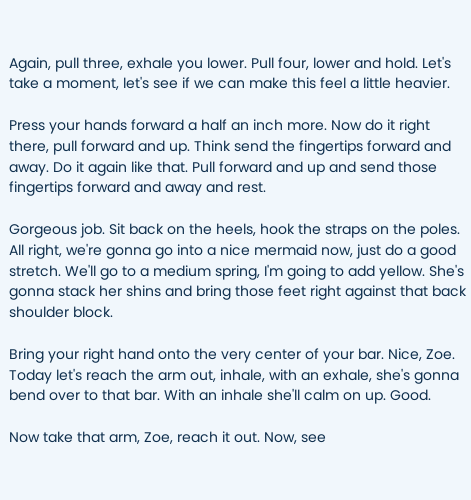Again, pull three, exhale you lower. Pull four, lower and hold. Let's take a moment, let's see if we can make this feel a little heavier.

Press your hands forward a half an inch more. Now do it right there, pull forward and up. Think send the fingertips forward and away. Do it again like that. Pull forward and up and send those fingertips forward and away and rest.

Gorgeous job. Sit back on the heels, hook the straps on the poles. All right, we're gonna go into a nice mermaid now, just do a good stretch. We'll go to a medium spring, I'm going to add yellow. She's gonna stack her shins and bring those feet right against that back shoulder block.

Bring your right hand onto the very center of your bar. Nice, Zoe. Today let's reach the arm out, inhale, with an exhale, she's gonna bend over to that bar. With an inhale she'll calm on up. Good.

Now take that arm, Zoe, reach it out. Now, see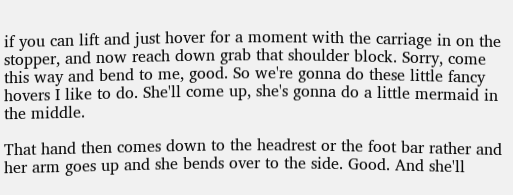if you can lift and just hover for a moment with the carriage in on the stopper, and now reach down grab that shoulder block. Sorry, come this way and bend to me, good. So we're gonna do these little fancy hovers I like to do. She'll come up, she's gonna do a little mermaid in the middle.

That hand then comes down to the headrest or the foot bar rather and her arm goes up and she bends over to the side. Good. And she'll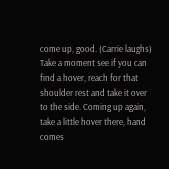come up, good. (Carrie laughs) Take a moment see if you can find a hover, reach for that shoulder rest and take it over to the side. Coming up again, take a little hover there, hand comes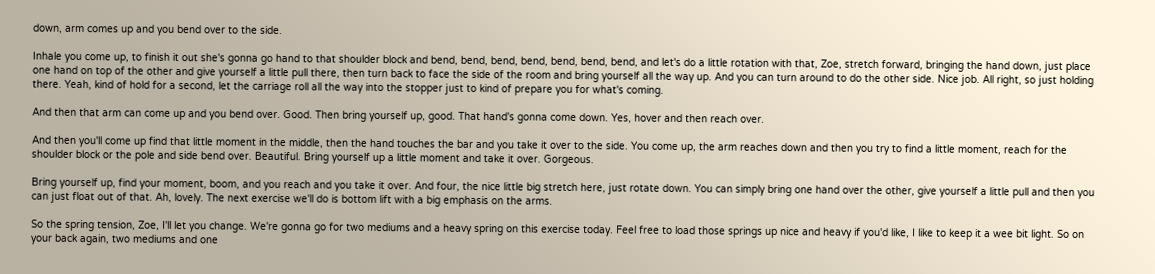down, arm comes up and you bend over to the side.

Inhale you come up, to finish it out she's gonna go hand to that shoulder block and bend, bend, bend, bend, bend, bend, bend, and let's do a little rotation with that, Zoe, stretch forward, bringing the hand down, just place one hand on top of the other and give yourself a little pull there, then turn back to face the side of the room and bring yourself all the way up. And you can turn around to do the other side. Nice job. All right, so just holding there. Yeah, kind of hold for a second, let the carriage roll all the way into the stopper just to kind of prepare you for what's coming.

And then that arm can come up and you bend over. Good. Then bring yourself up, good. That hand's gonna come down. Yes, hover and then reach over.

And then you'll come up find that little moment in the middle, then the hand touches the bar and you take it over to the side. You come up, the arm reaches down and then you try to find a little moment, reach for the shoulder block or the pole and side bend over. Beautiful. Bring yourself up a little moment and take it over. Gorgeous.

Bring yourself up, find your moment, boom, and you reach and you take it over. And four, the nice little big stretch here, just rotate down. You can simply bring one hand over the other, give yourself a little pull and then you can just float out of that. Ah, lovely. The next exercise we'll do is bottom lift with a big emphasis on the arms.

So the spring tension, Zoe, I'll let you change. We're gonna go for two mediums and a heavy spring on this exercise today. Feel free to load those springs up nice and heavy if you'd like, I like to keep it a wee bit light. So on your back again, two mediums and one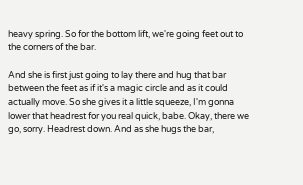heavy spring. So for the bottom lift, we're going feet out to the corners of the bar.

And she is first just going to lay there and hug that bar between the feet as if it's a magic circle and as it could actually move. So she gives it a little squeeze, I'm gonna lower that headrest for you real quick, babe. Okay, there we go, sorry. Headrest down. And as she hugs the bar,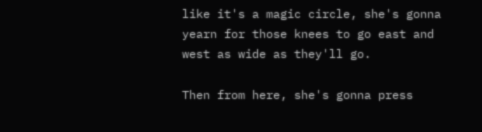like it's a magic circle, she's gonna yearn for those knees to go east and west as wide as they'll go.

Then from here, she's gonna press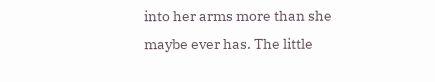into her arms more than she maybe ever has. The little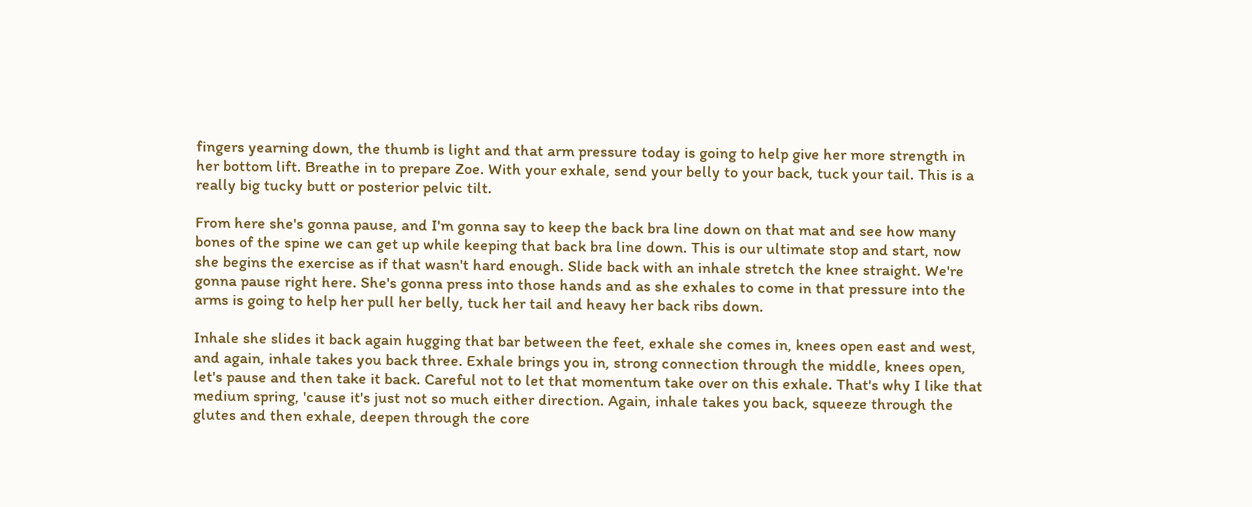fingers yearning down, the thumb is light and that arm pressure today is going to help give her more strength in her bottom lift. Breathe in to prepare Zoe. With your exhale, send your belly to your back, tuck your tail. This is a really big tucky butt or posterior pelvic tilt.

From here she's gonna pause, and I'm gonna say to keep the back bra line down on that mat and see how many bones of the spine we can get up while keeping that back bra line down. This is our ultimate stop and start, now she begins the exercise as if that wasn't hard enough. Slide back with an inhale stretch the knee straight. We're gonna pause right here. She's gonna press into those hands and as she exhales to come in that pressure into the arms is going to help her pull her belly, tuck her tail and heavy her back ribs down.

Inhale she slides it back again hugging that bar between the feet, exhale she comes in, knees open east and west, and again, inhale takes you back three. Exhale brings you in, strong connection through the middle, knees open, let's pause and then take it back. Careful not to let that momentum take over on this exhale. That's why I like that medium spring, 'cause it's just not so much either direction. Again, inhale takes you back, squeeze through the glutes and then exhale, deepen through the core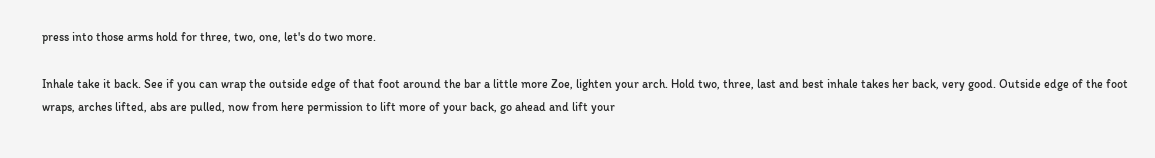press into those arms hold for three, two, one, let's do two more.

Inhale take it back. See if you can wrap the outside edge of that foot around the bar a little more Zoe, lighten your arch. Hold two, three, last and best inhale takes her back, very good. Outside edge of the foot wraps, arches lifted, abs are pulled, now from here permission to lift more of your back, go ahead and lift your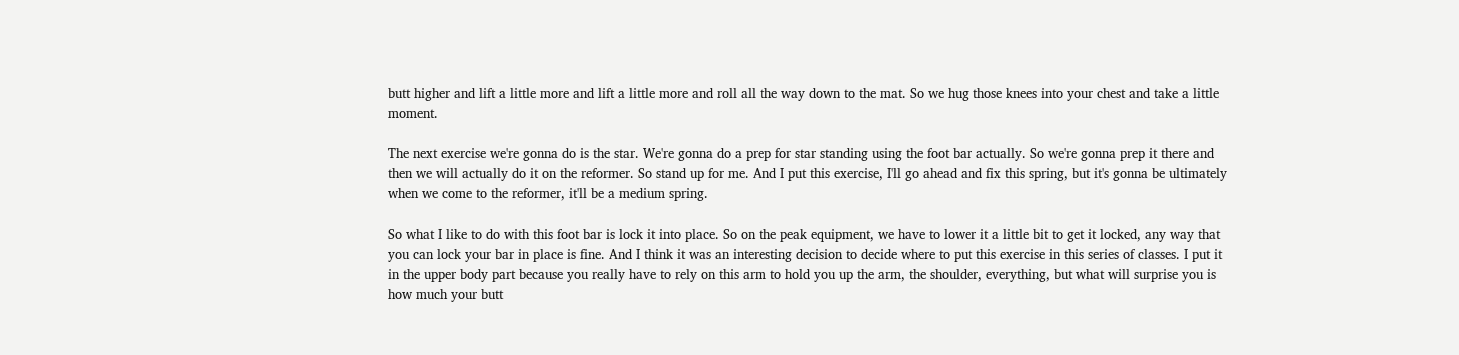butt higher and lift a little more and lift a little more and roll all the way down to the mat. So we hug those knees into your chest and take a little moment.

The next exercise we're gonna do is the star. We're gonna do a prep for star standing using the foot bar actually. So we're gonna prep it there and then we will actually do it on the reformer. So stand up for me. And I put this exercise, I'll go ahead and fix this spring, but it's gonna be ultimately when we come to the reformer, it'll be a medium spring.

So what I like to do with this foot bar is lock it into place. So on the peak equipment, we have to lower it a little bit to get it locked, any way that you can lock your bar in place is fine. And I think it was an interesting decision to decide where to put this exercise in this series of classes. I put it in the upper body part because you really have to rely on this arm to hold you up the arm, the shoulder, everything, but what will surprise you is how much your butt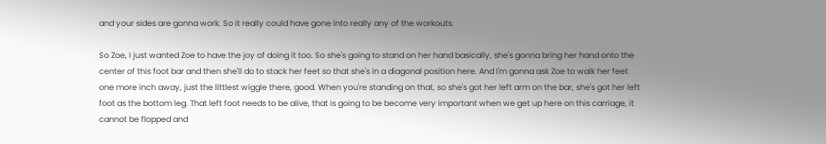and your sides are gonna work. So it really could have gone into really any of the workouts.

So Zoe, I just wanted Zoe to have the joy of doing it too. So she's going to stand on her hand basically, she's gonna bring her hand onto the center of this foot bar and then she'll do to stack her feet so that she's in a diagonal position here. And I'm gonna ask Zoe to walk her feet one more inch away, just the littlest wiggle there, good. When you're standing on that, so she's got her left arm on the bar, she's got her left foot as the bottom leg. That left foot needs to be alive, that is going to be become very important when we get up here on this carriage, it cannot be flopped and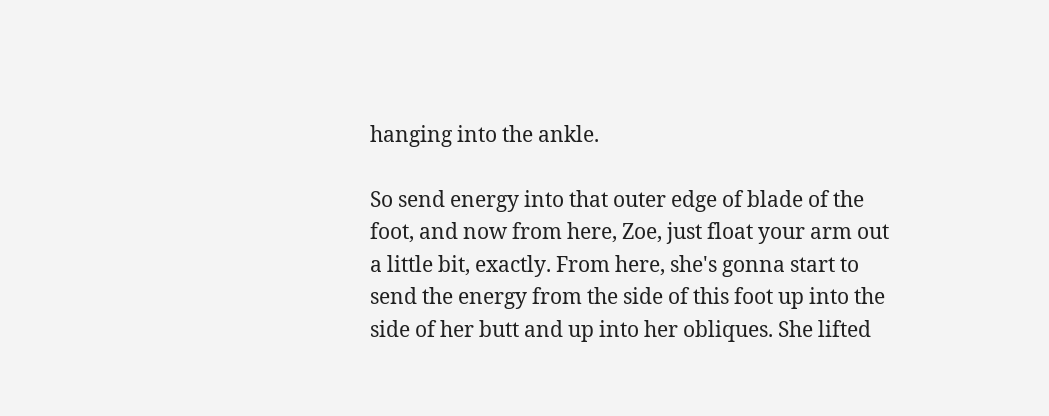hanging into the ankle.

So send energy into that outer edge of blade of the foot, and now from here, Zoe, just float your arm out a little bit, exactly. From here, she's gonna start to send the energy from the side of this foot up into the side of her butt and up into her obliques. She lifted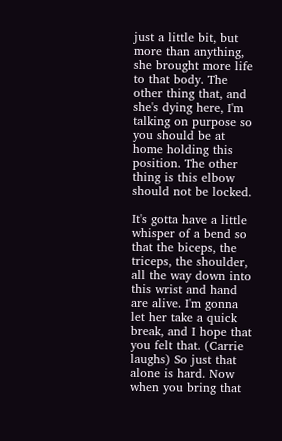just a little bit, but more than anything, she brought more life to that body. The other thing that, and she's dying here, I'm talking on purpose so you should be at home holding this position. The other thing is this elbow should not be locked.

It's gotta have a little whisper of a bend so that the biceps, the triceps, the shoulder, all the way down into this wrist and hand are alive. I'm gonna let her take a quick break, and I hope that you felt that. (Carrie laughs) So just that alone is hard. Now when you bring that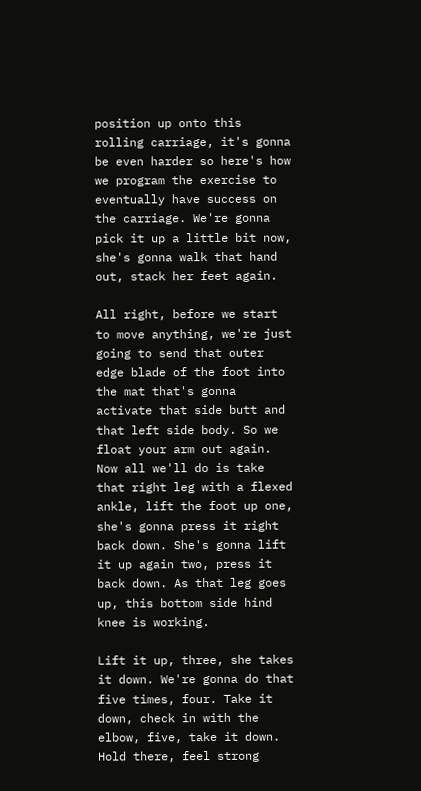position up onto this rolling carriage, it's gonna be even harder so here's how we program the exercise to eventually have success on the carriage. We're gonna pick it up a little bit now, she's gonna walk that hand out, stack her feet again.

All right, before we start to move anything, we're just going to send that outer edge blade of the foot into the mat that's gonna activate that side butt and that left side body. So we float your arm out again. Now all we'll do is take that right leg with a flexed ankle, lift the foot up one, she's gonna press it right back down. She's gonna lift it up again two, press it back down. As that leg goes up, this bottom side hind knee is working.

Lift it up, three, she takes it down. We're gonna do that five times, four. Take it down, check in with the elbow, five, take it down. Hold there, feel strong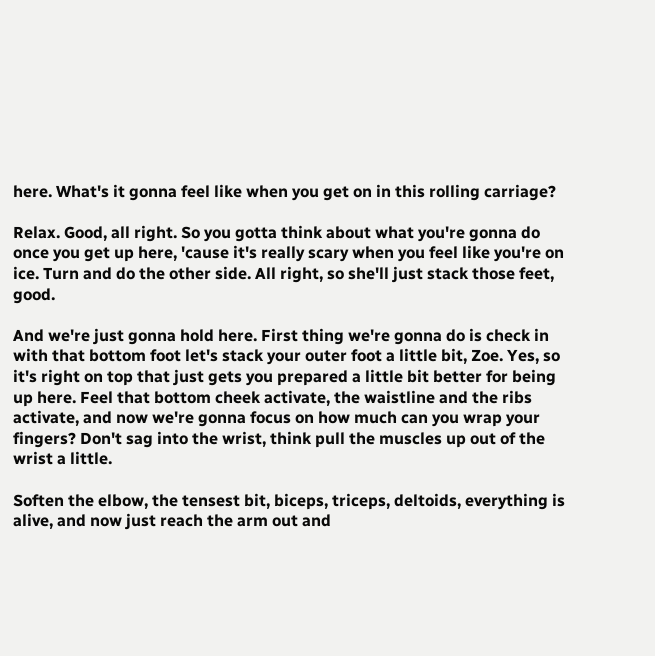here. What's it gonna feel like when you get on in this rolling carriage?

Relax. Good, all right. So you gotta think about what you're gonna do once you get up here, 'cause it's really scary when you feel like you're on ice. Turn and do the other side. All right, so she'll just stack those feet, good.

And we're just gonna hold here. First thing we're gonna do is check in with that bottom foot let's stack your outer foot a little bit, Zoe. Yes, so it's right on top that just gets you prepared a little bit better for being up here. Feel that bottom cheek activate, the waistline and the ribs activate, and now we're gonna focus on how much can you wrap your fingers? Don't sag into the wrist, think pull the muscles up out of the wrist a little.

Soften the elbow, the tensest bit, biceps, triceps, deltoids, everything is alive, and now just reach the arm out and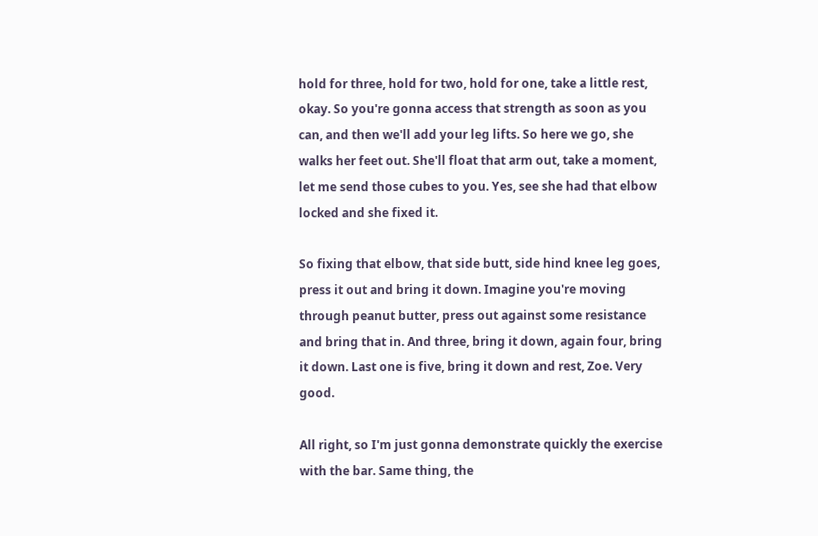hold for three, hold for two, hold for one, take a little rest, okay. So you're gonna access that strength as soon as you can, and then we'll add your leg lifts. So here we go, she walks her feet out. She'll float that arm out, take a moment, let me send those cubes to you. Yes, see she had that elbow locked and she fixed it.

So fixing that elbow, that side butt, side hind knee leg goes, press it out and bring it down. Imagine you're moving through peanut butter, press out against some resistance and bring that in. And three, bring it down, again four, bring it down. Last one is five, bring it down and rest, Zoe. Very good.

All right, so I'm just gonna demonstrate quickly the exercise with the bar. Same thing, the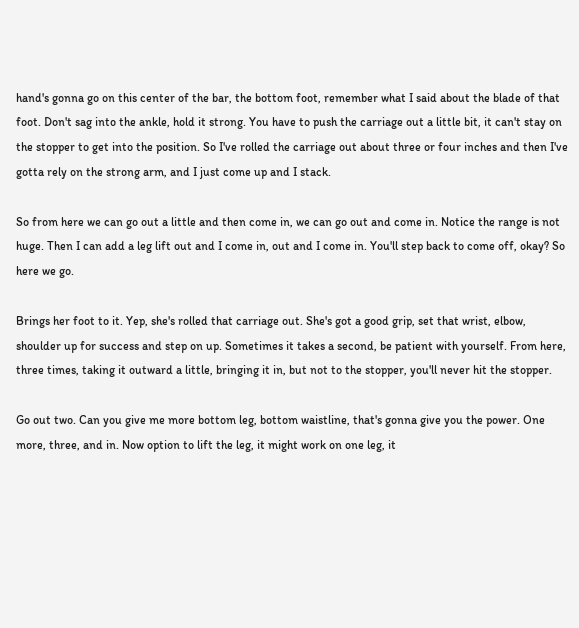hand's gonna go on this center of the bar, the bottom foot, remember what I said about the blade of that foot. Don't sag into the ankle, hold it strong. You have to push the carriage out a little bit, it can't stay on the stopper to get into the position. So I've rolled the carriage out about three or four inches and then I've gotta rely on the strong arm, and I just come up and I stack.

So from here we can go out a little and then come in, we can go out and come in. Notice the range is not huge. Then I can add a leg lift out and I come in, out and I come in. You'll step back to come off, okay? So here we go.

Brings her foot to it. Yep, she's rolled that carriage out. She's got a good grip, set that wrist, elbow, shoulder up for success and step on up. Sometimes it takes a second, be patient with yourself. From here, three times, taking it outward a little, bringing it in, but not to the stopper, you'll never hit the stopper.

Go out two. Can you give me more bottom leg, bottom waistline, that's gonna give you the power. One more, three, and in. Now option to lift the leg, it might work on one leg, it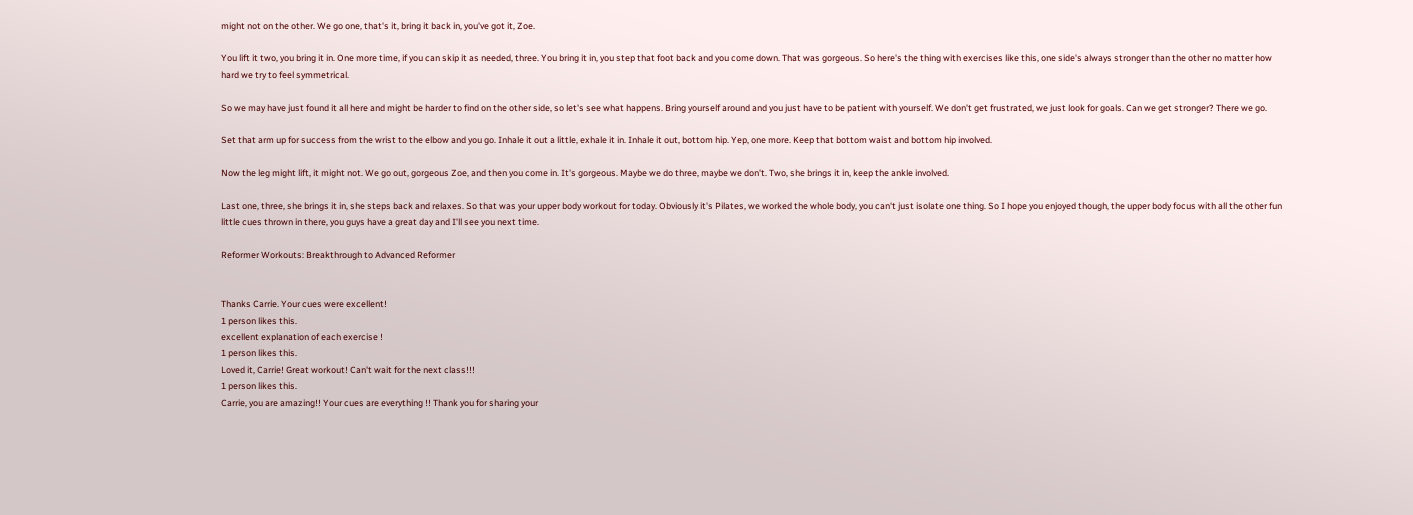might not on the other. We go one, that's it, bring it back in, you've got it, Zoe.

You lift it two, you bring it in. One more time, if you can skip it as needed, three. You bring it in, you step that foot back and you come down. That was gorgeous. So here's the thing with exercises like this, one side's always stronger than the other no matter how hard we try to feel symmetrical.

So we may have just found it all here and might be harder to find on the other side, so let's see what happens. Bring yourself around and you just have to be patient with yourself. We don't get frustrated, we just look for goals. Can we get stronger? There we go.

Set that arm up for success from the wrist to the elbow and you go. Inhale it out a little, exhale it in. Inhale it out, bottom hip. Yep, one more. Keep that bottom waist and bottom hip involved.

Now the leg might lift, it might not. We go out, gorgeous Zoe, and then you come in. It's gorgeous. Maybe we do three, maybe we don't. Two, she brings it in, keep the ankle involved.

Last one, three, she brings it in, she steps back and relaxes. So that was your upper body workout for today. Obviously it's Pilates, we worked the whole body, you can't just isolate one thing. So I hope you enjoyed though, the upper body focus with all the other fun little cues thrown in there, you guys have a great day and I'll see you next time.

Reformer Workouts: Breakthrough to Advanced Reformer


Thanks Carrie. Your cues were excellent!
1 person likes this.
excellent explanation of each exercise !
1 person likes this.
Loved it, Carrie! Great workout! Can't wait for the next class!!!
1 person likes this.
Carrie, you are amazing!! Your cues are everything !! Thank you for sharing your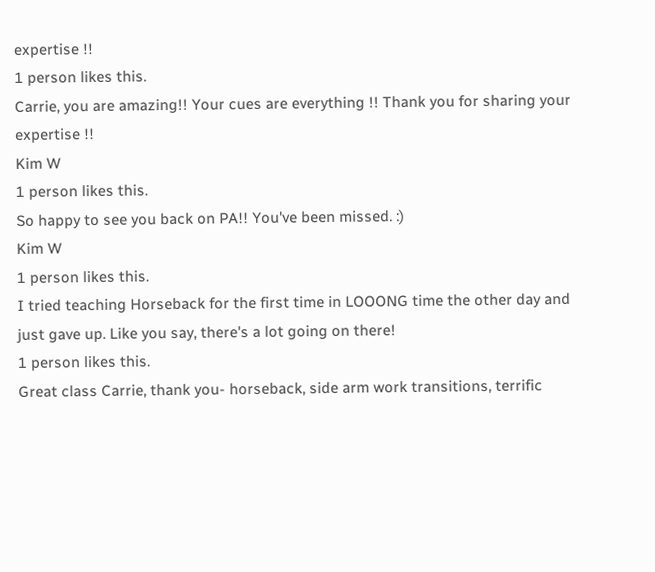expertise !!
1 person likes this.
Carrie, you are amazing!! Your cues are everything !! Thank you for sharing your expertise !!
Kim W
1 person likes this.
So happy to see you back on PA!! You've been missed. :)
Kim W
1 person likes this.
I tried teaching Horseback for the first time in LOOONG time the other day and just gave up. Like you say, there's a lot going on there!
1 person likes this.
Great class Carrie, thank you- horseback, side arm work transitions, terrific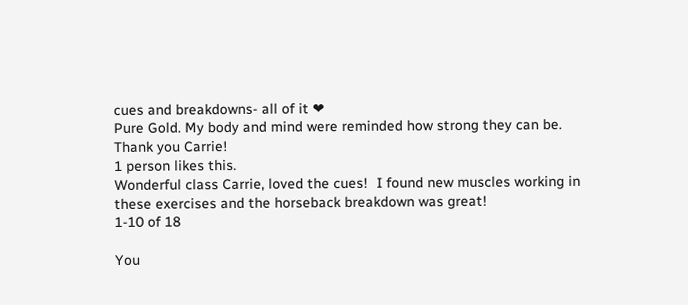cues and breakdowns- all of it ❤
Pure Gold. My body and mind were reminded how strong they can be. Thank you Carrie!
1 person likes this.
Wonderful class Carrie, loved the cues!  I found new muscles working in these exercises and the horseback breakdown was great!
1-10 of 18

You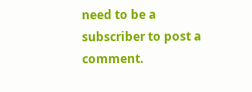need to be a subscriber to post a comment.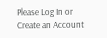Please Log In or Create an Account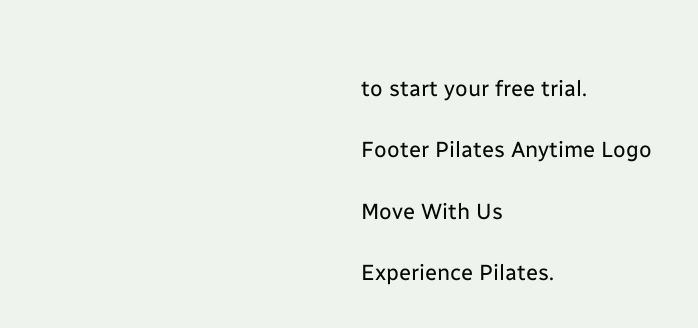to start your free trial.

Footer Pilates Anytime Logo

Move With Us

Experience Pilates.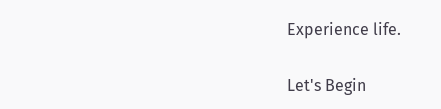Experience life.

Let's Begin